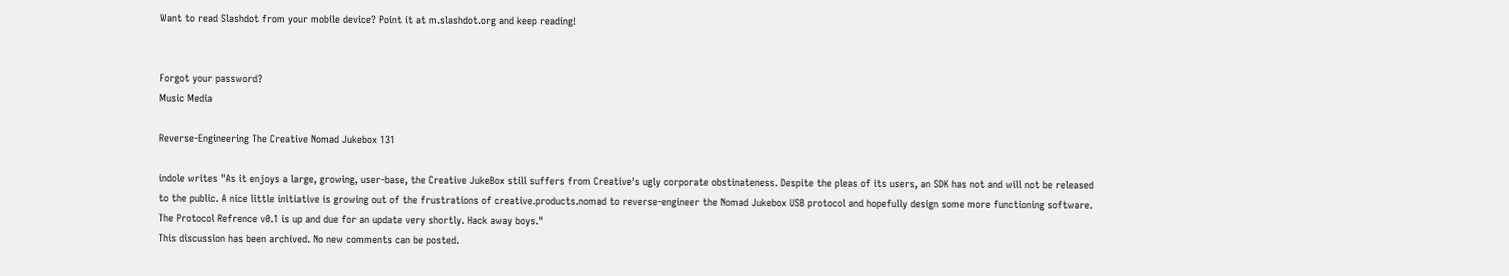Want to read Slashdot from your mobile device? Point it at m.slashdot.org and keep reading!


Forgot your password?
Music Media

Reverse-Engineering The Creative Nomad Jukebox 131

indole writes "As it enjoys a large, growing, user-base, the Creative JukeBox still suffers from Creative's ugly corporate obstinateness. Despite the pleas of its users, an SDK has not and will not be released to the public. A nice little initiative is growing out of the frustrations of creative.products.nomad to reverse-engineer the Nomad Jukebox USB protocol and hopefully design some more functioning software. The Protocol Refrence v0.1 is up and due for an update very shortly. Hack away boys."
This discussion has been archived. No new comments can be posted.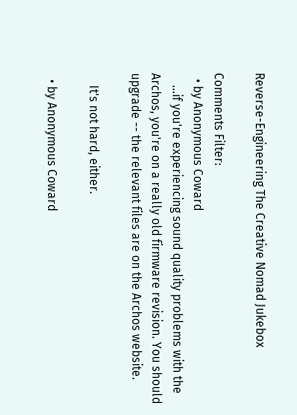Reverse-Engineering The Creative Nomad Jukebox

Comments Filter:
  • by Anonymous Coward
    ...if you're experiencing sound quality problems with the Archos, you're on a really old firmware revision. You should upgrade -- the relevant files are on the Archos website.

    It's not hard, either.

  • by Anonymous Coward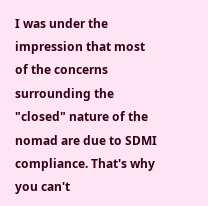I was under the impression that most of the concerns surrounding the "closed" nature of the nomad are due to SDMI compliance. That's why you can't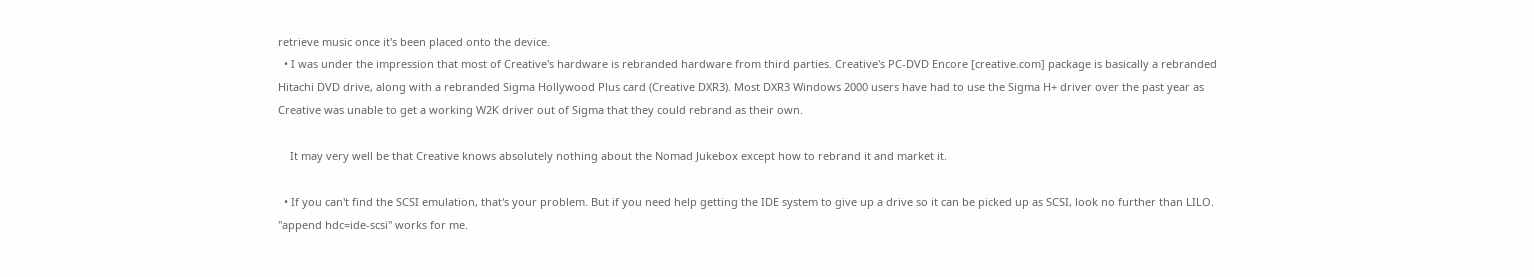retrieve music once it's been placed onto the device.
  • I was under the impression that most of Creative's hardware is rebranded hardware from third parties. Creative's PC-DVD Encore [creative.com] package is basically a rebranded Hitachi DVD drive, along with a rebranded Sigma Hollywood Plus card (Creative DXR3). Most DXR3 Windows 2000 users have had to use the Sigma H+ driver over the past year as Creative was unable to get a working W2K driver out of Sigma that they could rebrand as their own.

    It may very well be that Creative knows absolutely nothing about the Nomad Jukebox except how to rebrand it and market it.

  • If you can't find the SCSI emulation, that's your problem. But if you need help getting the IDE system to give up a drive so it can be picked up as SCSI, look no further than LILO. "append hdc=ide-scsi" works for me.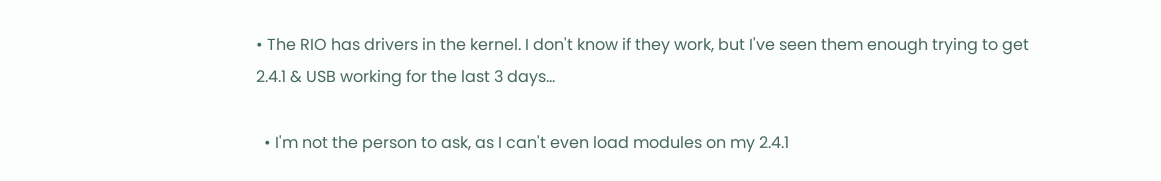• The RIO has drivers in the kernel. I don't know if they work, but I've seen them enough trying to get 2.4.1 & USB working for the last 3 days...

  • I'm not the person to ask, as I can't even load modules on my 2.4.1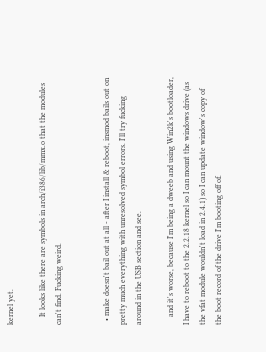kernel yet.

    It looks like there are symbols in arch/i386/lib/mmx.o that the modules can't find. Fucking weird.


  • make doesn't bail out at all - after I install & reboot, insmod bails out on pretty much everything with unresolved symbol errors. I'll try fucking around in the USB section and see.

    and it's worse, because I'm being a dweeb and using Win2k's bootloader, I have to reboot to the 2.2.18 kernel so I can mount the windows drive (as the vfat module wouldn't load in 2.4.1) so I can update window's copy of the boot record of the drive I'm booting off of.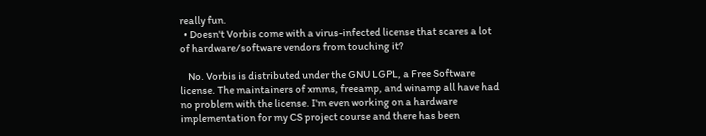really fun.
  • Doesn't Vorbis come with a virus-infected license that scares a lot of hardware/software vendors from touching it?

    No. Vorbis is distributed under the GNU LGPL, a Free Software license. The maintainers of xmms, freeamp, and winamp all have had no problem with the license. I'm even working on a hardware implementation for my CS project course and there has been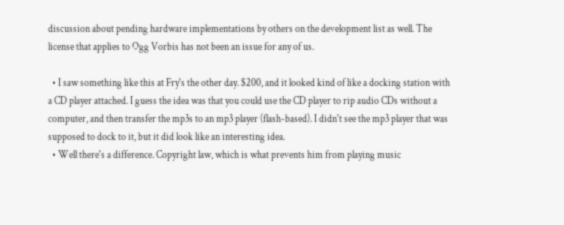discussion about pending hardware implementations by others on the development list as well. The license that applies to Ogg Vorbis has not been an issue for any of us.

  • I saw something like this at Fry's the other day. $200, and it looked kind of like a docking station with a CD player attached. I guess the idea was that you could use the CD player to rip audio CDs without a computer, and then transfer the mp3s to an mp3 player (flash-based). I didn't see the mp3 player that was supposed to dock to it, but it did look like an interesting idea.
  • Well there's a difference. Copyright law, which is what prevents him from playing music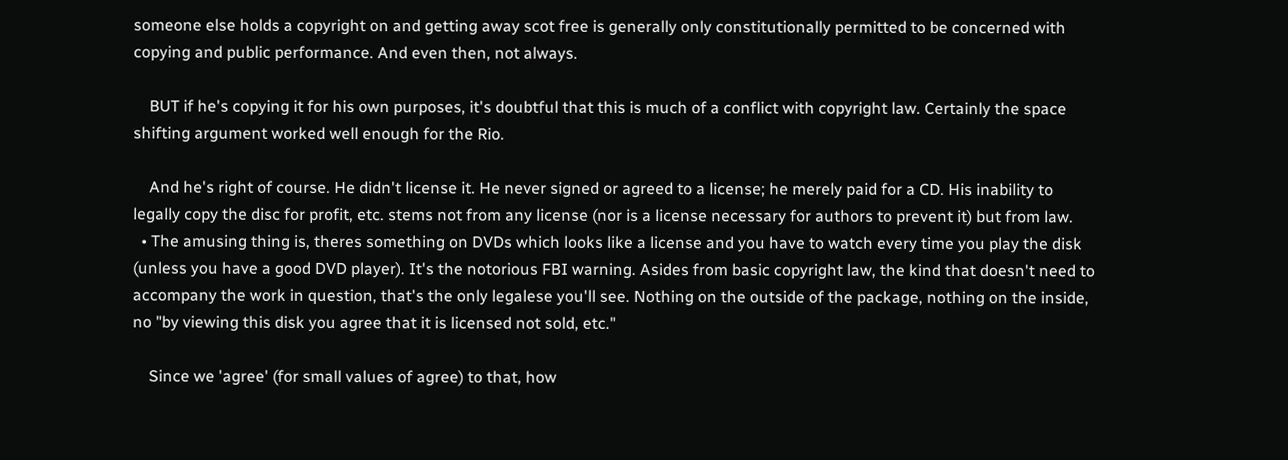someone else holds a copyright on and getting away scot free is generally only constitutionally permitted to be concerned with copying and public performance. And even then, not always.

    BUT if he's copying it for his own purposes, it's doubtful that this is much of a conflict with copyright law. Certainly the space shifting argument worked well enough for the Rio.

    And he's right of course. He didn't license it. He never signed or agreed to a license; he merely paid for a CD. His inability to legally copy the disc for profit, etc. stems not from any license (nor is a license necessary for authors to prevent it) but from law.
  • The amusing thing is, theres something on DVDs which looks like a license and you have to watch every time you play the disk (unless you have a good DVD player). It's the notorious FBI warning. Asides from basic copyright law, the kind that doesn't need to accompany the work in question, that's the only legalese you'll see. Nothing on the outside of the package, nothing on the inside, no "by viewing this disk you agree that it is licensed not sold, etc."

    Since we 'agree' (for small values of agree) to that, how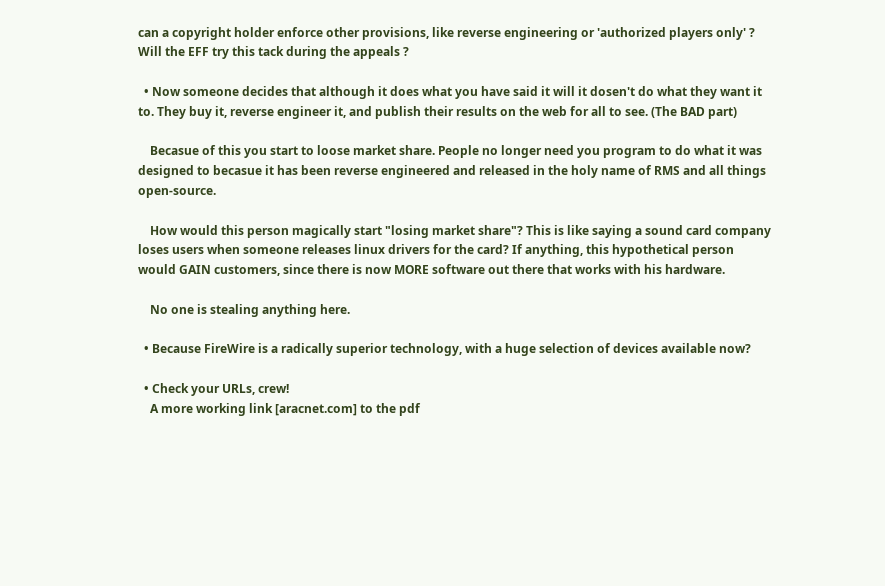can a copyright holder enforce other provisions, like reverse engineering or 'authorized players only' ? Will the EFF try this tack during the appeals ?

  • Now someone decides that although it does what you have said it will it dosen't do what they want it to. They buy it, reverse engineer it, and publish their results on the web for all to see. (The BAD part)

    Becasue of this you start to loose market share. People no longer need you program to do what it was designed to becasue it has been reverse engineered and released in the holy name of RMS and all things open-source.

    How would this person magically start "losing market share"? This is like saying a sound card company loses users when someone releases linux drivers for the card? If anything, this hypothetical person would GAIN customers, since there is now MORE software out there that works with his hardware.

    No one is stealing anything here.

  • Because FireWire is a radically superior technology, with a huge selection of devices available now?

  • Check your URLs, crew!
    A more working link [aracnet.com] to the pdf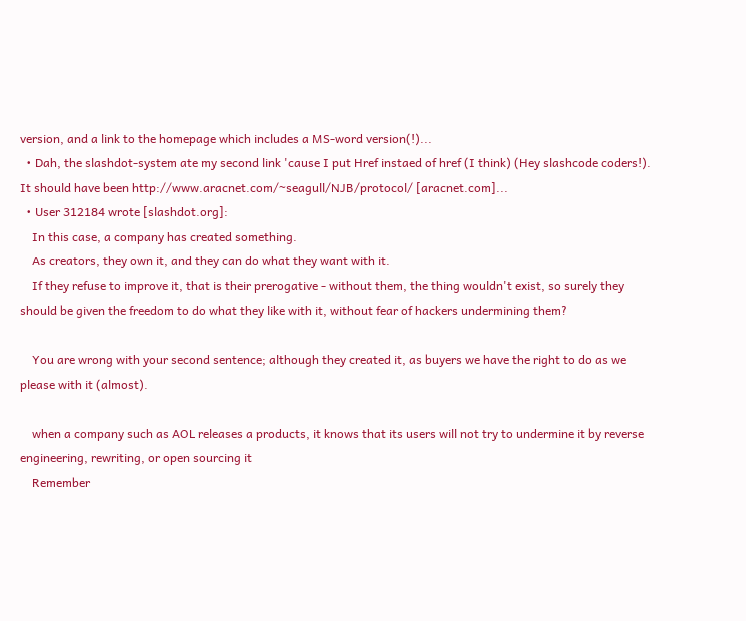version, and a link to the homepage which includes a MS-word version(!)...
  • Dah, the slashdot-system ate my second link 'cause I put Href instaed of href (I think) (Hey slashcode coders!). It should have been http://www.aracnet.com/~seagull/NJB/protocol/ [aracnet.com]...
  • User 312184 wrote [slashdot.org]:
    In this case, a company has created something.
    As creators, they own it, and they can do what they want with it.
    If they refuse to improve it, that is their prerogative - without them, the thing wouldn't exist, so surely they should be given the freedom to do what they like with it, without fear of hackers undermining them?

    You are wrong with your second sentence; although they created it, as buyers we have the right to do as we please with it (almost).

    when a company such as AOL releases a products, it knows that its users will not try to undermine it by reverse engineering, rewriting, or open sourcing it
    Remember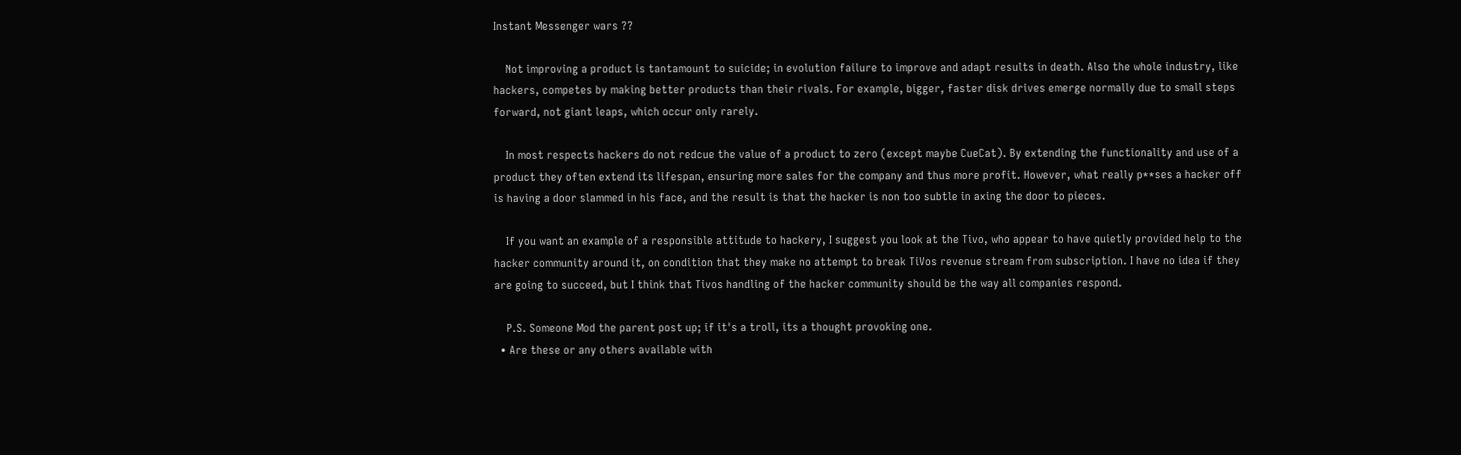Instant Messenger wars ??

    Not improving a product is tantamount to suicide; in evolution failure to improve and adapt results in death. Also the whole industry, like hackers, competes by making better products than their rivals. For example, bigger, faster disk drives emerge normally due to small steps forward, not giant leaps, which occur only rarely.

    In most respects hackers do not redcue the value of a product to zero (except maybe CueCat). By extending the functionality and use of a product they often extend its lifespan, ensuring more sales for the company and thus more profit. However, what really p**ses a hacker off is having a door slammed in his face, and the result is that the hacker is non too subtle in axing the door to pieces.

    If you want an example of a responsible attitude to hackery, I suggest you look at the Tivo, who appear to have quietly provided help to the hacker community around it, on condition that they make no attempt to break TiVos revenue stream from subscription. I have no idea if they are going to succeed, but I think that Tivos handling of the hacker community should be the way all companies respond.

    P.S. Someone Mod the parent post up; if it's a troll, its a thought provoking one.
  • Are these or any others available with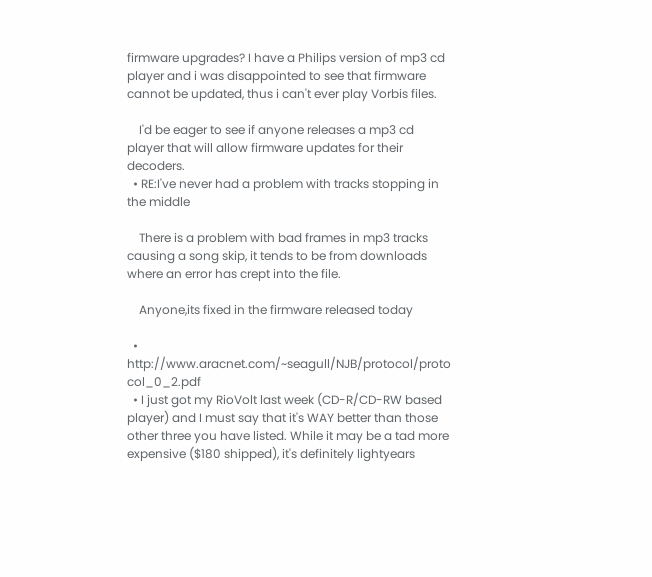firmware upgrades? I have a Philips version of mp3 cd player and i was disappointed to see that firmware cannot be updated, thus i can't ever play Vorbis files.

    I'd be eager to see if anyone releases a mp3 cd player that will allow firmware updates for their decoders.
  • RE:I've never had a problem with tracks stopping in the middle

    There is a problem with bad frames in mp3 tracks causing a song skip, it tends to be from downloads where an error has crept into the file.

    Anyone,its fixed in the firmware released today

  • http://www.aracnet.com/~seagull/NJB/protocol/proto col_0_2.pdf
  • I just got my RioVolt last week (CD-R/CD-RW based player) and I must say that it's WAY better than those other three you have listed. While it may be a tad more expensive ($180 shipped), it's definitely lightyears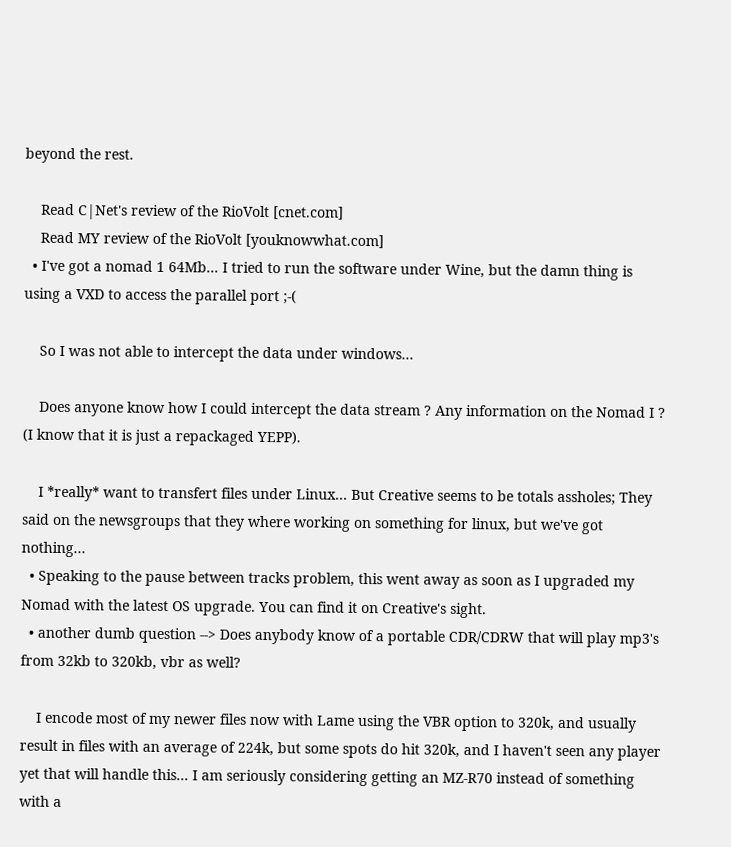beyond the rest.

    Read C|Net's review of the RioVolt [cnet.com]
    Read MY review of the RioVolt [youknowwhat.com]
  • I've got a nomad 1 64Mb... I tried to run the software under Wine, but the damn thing is using a VXD to access the parallel port ;-(

    So I was not able to intercept the data under windows...

    Does anyone know how I could intercept the data stream ? Any information on the Nomad I ? (I know that it is just a repackaged YEPP).

    I *really* want to transfert files under Linux... But Creative seems to be totals assholes; They said on the newsgroups that they where working on something for linux, but we've got nothing...
  • Speaking to the pause between tracks problem, this went away as soon as I upgraded my Nomad with the latest OS upgrade. You can find it on Creative's sight.
  • another dumb question --> Does anybody know of a portable CDR/CDRW that will play mp3's from 32kb to 320kb, vbr as well?

    I encode most of my newer files now with Lame using the VBR option to 320k, and usually result in files with an average of 224k, but some spots do hit 320k, and I haven't seen any player yet that will handle this... I am seriously considering getting an MZ-R70 instead of something with a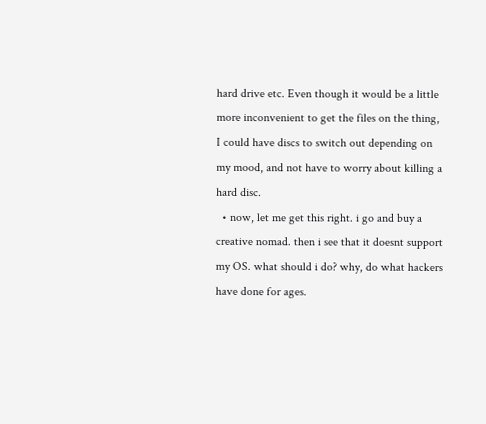hard drive etc. Even though it would be a little more inconvenient to get the files on the thing, I could have discs to switch out depending on my mood, and not have to worry about killing a hard disc.
  • now, let me get this right. i go and buy a creative nomad. then i see that it doesnt support my OS. what should i do? why, do what hackers have done for ages.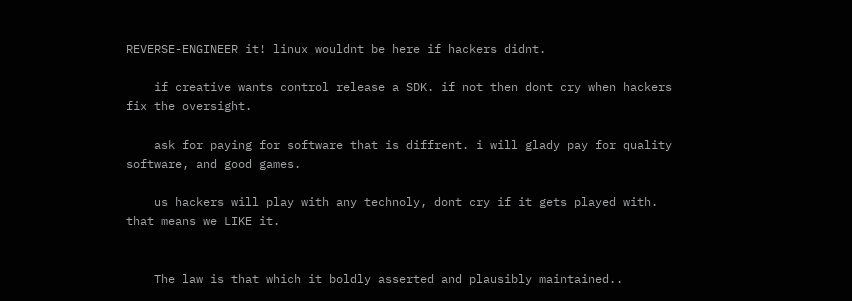REVERSE-ENGINEER it! linux wouldnt be here if hackers didnt.

    if creative wants control release a SDK. if not then dont cry when hackers fix the oversight.

    ask for paying for software that is diffrent. i will glady pay for quality software, and good games.

    us hackers will play with any technoly, dont cry if it gets played with. that means we LIKE it.


    The law is that which it boldly asserted and plausibly maintained..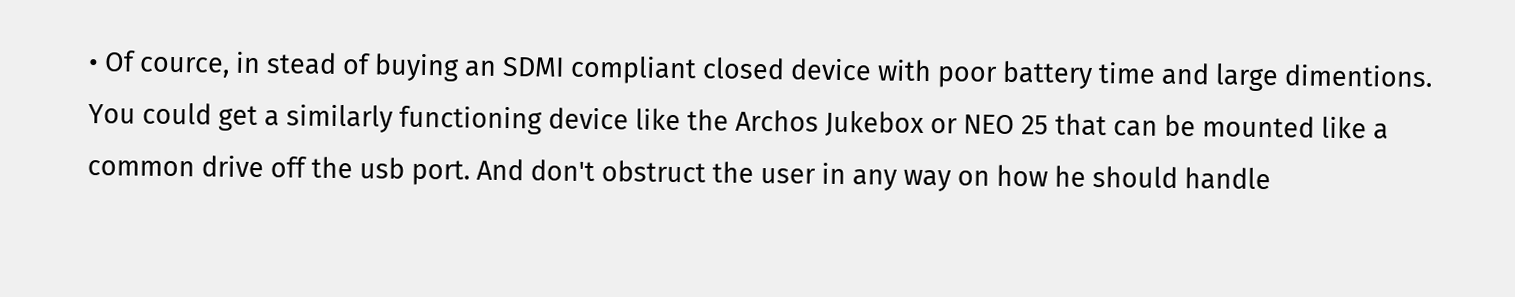• Of cource, in stead of buying an SDMI compliant closed device with poor battery time and large dimentions. You could get a similarly functioning device like the Archos Jukebox or NEO 25 that can be mounted like a common drive off the usb port. And don't obstruct the user in any way on how he should handle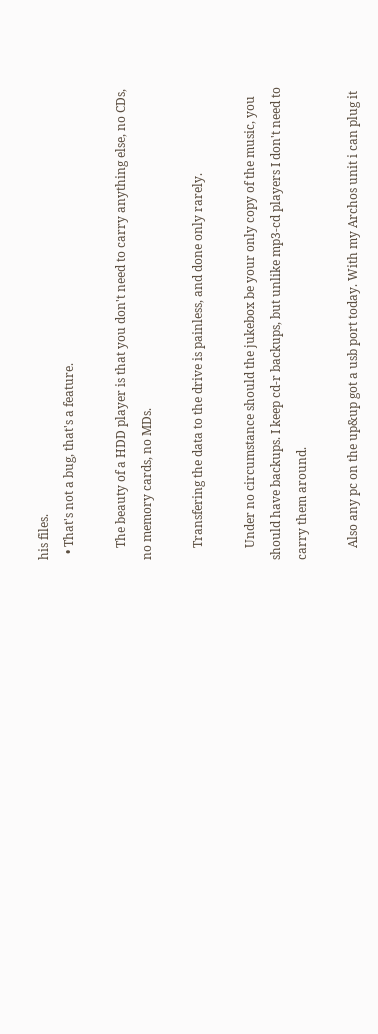his files.
  • That's not a bug, that's a feature.

    The beauty of a HDD player is that you don't need to carry anything else, no CDs, no memory cards, no MDs.

    Transfering the data to the drive is painless, and done only rarely.

    Under no circumstance should the jukebox be your only copy of the music, you should have backups. I keep cd-r backups, but unlike mp3-cd players I don't need to carry them around.

    Also any pc on the up&up got a usb port today. With my Archos unit i can plug it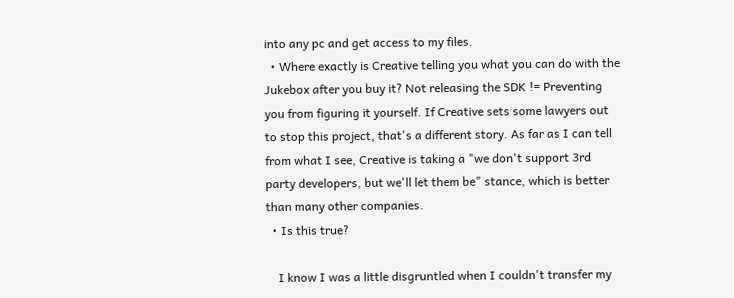into any pc and get access to my files.
  • Where exactly is Creative telling you what you can do with the Jukebox after you buy it? Not releasing the SDK != Preventing you from figuring it yourself. If Creative sets some lawyers out to stop this project, that's a different story. As far as I can tell from what I see, Creative is taking a "we don't support 3rd party developers, but we'll let them be" stance, which is better than many other companies.
  • Is this true?

    I know I was a little disgruntled when I couldn't transfer my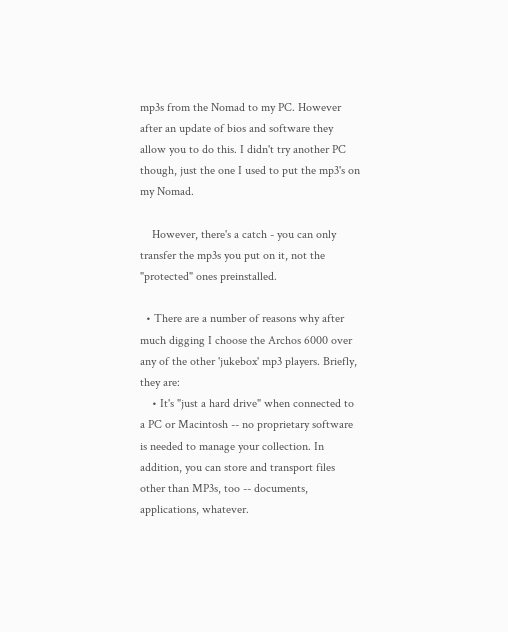mp3s from the Nomad to my PC. However after an update of bios and software they allow you to do this. I didn't try another PC though, just the one I used to put the mp3's on my Nomad.

    However, there's a catch - you can only transfer the mp3s you put on it, not the "protected" ones preinstalled.

  • There are a number of reasons why after much digging I choose the Archos 6000 over any of the other 'jukebox' mp3 players. Briefly, they are:
    • It's "just a hard drive" when connected to a PC or Macintosh -- no proprietary software is needed to manage your collection. In addition, you can store and transport files other than MP3s, too -- documents, applications, whatever.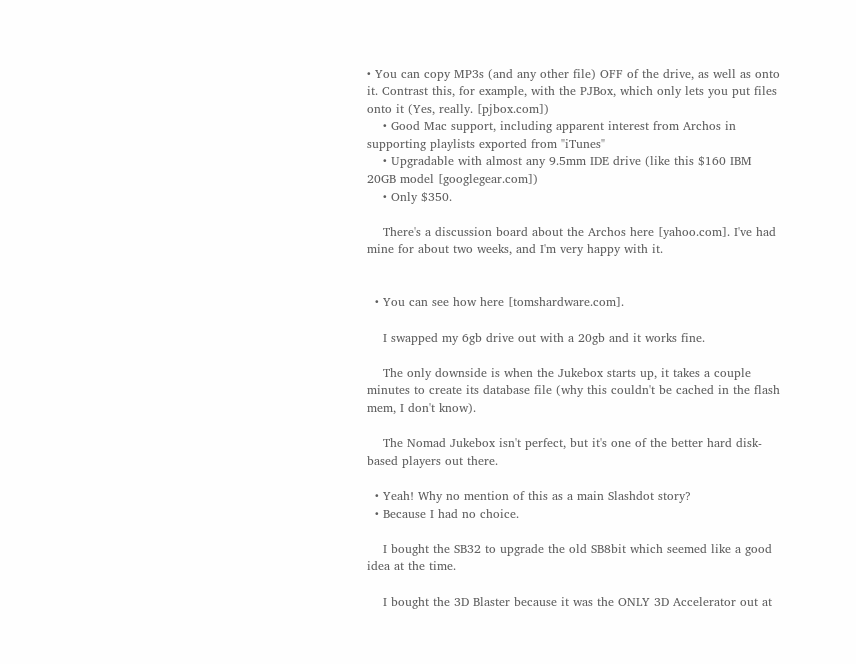• You can copy MP3s (and any other file) OFF of the drive, as well as onto it. Contrast this, for example, with the PJBox, which only lets you put files onto it (Yes, really. [pjbox.com])
    • Good Mac support, including apparent interest from Archos in supporting playlists exported from "iTunes"
    • Upgradable with almost any 9.5mm IDE drive (like this $160 IBM 20GB model [googlegear.com])
    • Only $350.

    There's a discussion board about the Archos here [yahoo.com]. I've had mine for about two weeks, and I'm very happy with it.


  • You can see how here [tomshardware.com].

    I swapped my 6gb drive out with a 20gb and it works fine.

    The only downside is when the Jukebox starts up, it takes a couple minutes to create its database file (why this couldn't be cached in the flash mem, I don't know).

    The Nomad Jukebox isn't perfect, but it's one of the better hard disk-based players out there.

  • Yeah! Why no mention of this as a main Slashdot story?
  • Because I had no choice.

    I bought the SB32 to upgrade the old SB8bit which seemed like a good idea at the time.

    I bought the 3D Blaster because it was the ONLY 3D Accelerator out at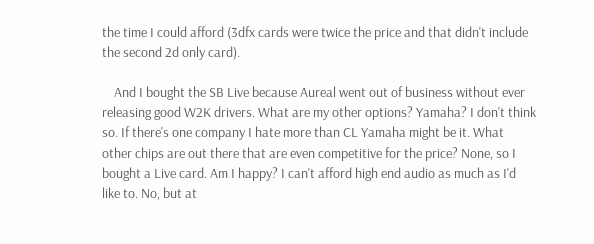the time I could afford (3dfx cards were twice the price and that didn't include the second 2d only card).

    And I bought the SB Live because Aureal went out of business without ever releasing good W2K drivers. What are my other options? Yamaha? I don't think so. If there's one company I hate more than CL Yamaha might be it. What other chips are out there that are even competitive for the price? None, so I bought a Live card. Am I happy? I can't afford high end audio as much as I'd like to. No, but at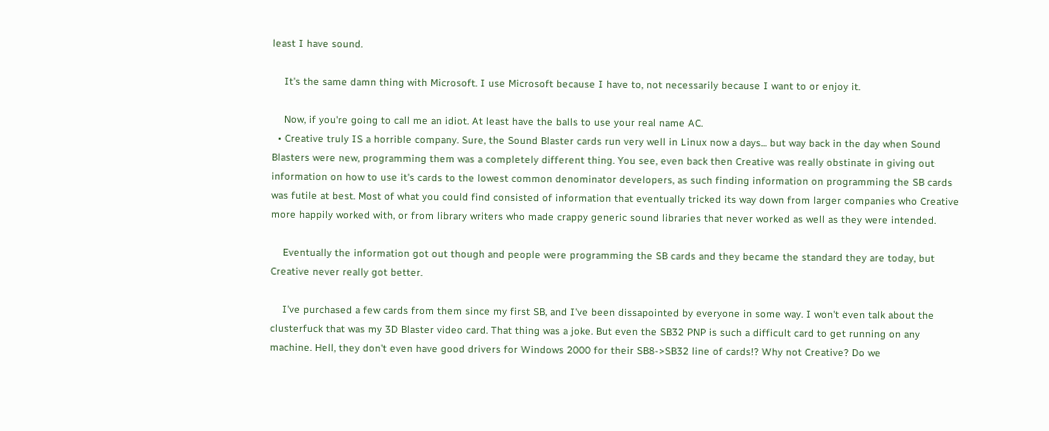least I have sound.

    It's the same damn thing with Microsoft. I use Microsoft because I have to, not necessarily because I want to or enjoy it.

    Now, if you're going to call me an idiot. At least have the balls to use your real name AC.
  • Creative truly IS a horrible company. Sure, the Sound Blaster cards run very well in Linux now a days... but way back in the day when Sound Blasters were new, programming them was a completely different thing. You see, even back then Creative was really obstinate in giving out information on how to use it's cards to the lowest common denominator developers, as such finding information on programming the SB cards was futile at best. Most of what you could find consisted of information that eventually tricked its way down from larger companies who Creative more happily worked with, or from library writers who made crappy generic sound libraries that never worked as well as they were intended.

    Eventually the information got out though and people were programming the SB cards and they became the standard they are today, but Creative never really got better.

    I've purchased a few cards from them since my first SB, and I've been dissapointed by everyone in some way. I won't even talk about the clusterfuck that was my 3D Blaster video card. That thing was a joke. But even the SB32 PNP is such a difficult card to get running on any machine. Hell, they don't even have good drivers for Windows 2000 for their SB8->SB32 line of cards!? Why not Creative? Do we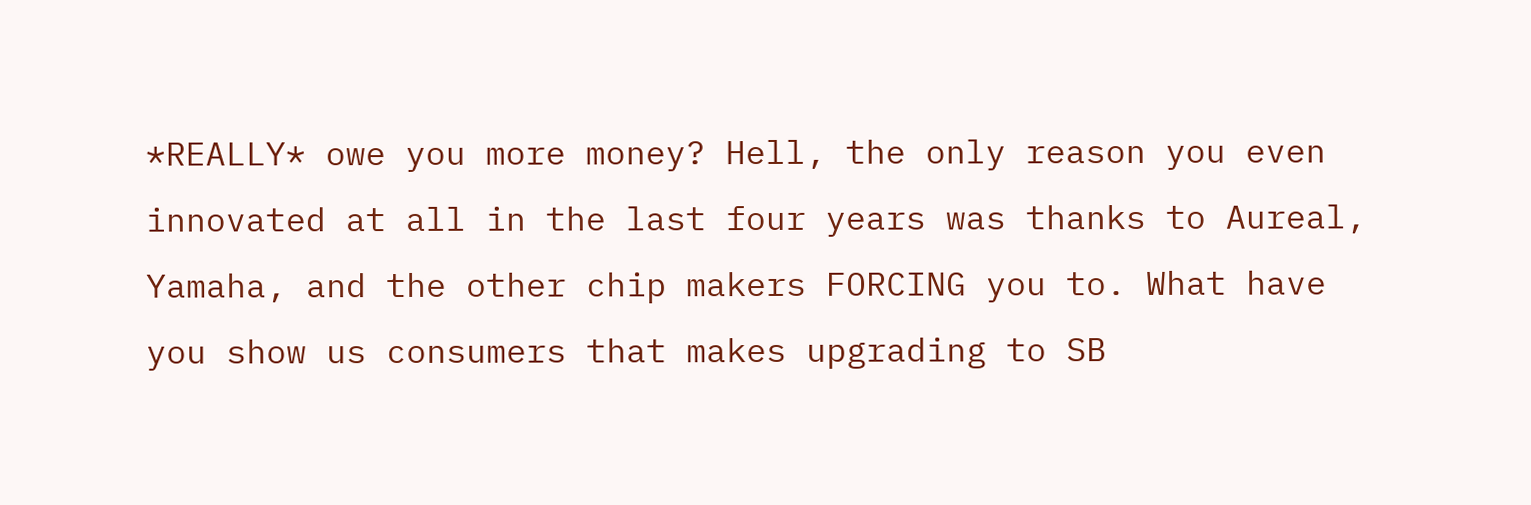*REALLY* owe you more money? Hell, the only reason you even innovated at all in the last four years was thanks to Aureal, Yamaha, and the other chip makers FORCING you to. What have you show us consumers that makes upgrading to SB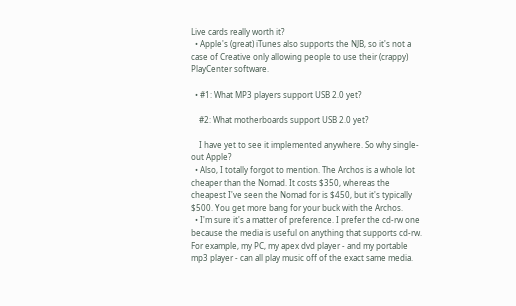Live cards really worth it?
  • Apple's (great) iTunes also supports the NJB, so it's not a case of Creative only allowing people to use their (crappy) PlayCenter software.

  • #1: What MP3 players support USB 2.0 yet?

    #2: What motherboards support USB 2.0 yet?

    I have yet to see it implemented anywhere. So why single-out Apple?
  • Also, I totally forgot to mention. The Archos is a whole lot cheaper than the Nomad. It costs $350, whereas the cheapest I've seen the Nomad for is $450, but it's typically $500. You get more bang for your buck with the Archos.
  • I'm sure it's a matter of preference. I prefer the cd-rw one because the media is useful on anything that supports cd-rw. For example, my PC, my apex dvd player - and my portable mp3 player - can all play music off of the exact same media.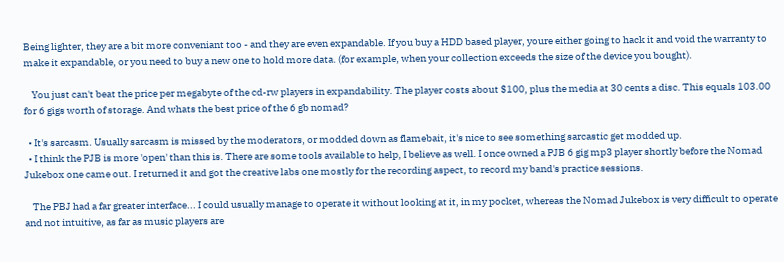Being lighter, they are a bit more conveniant too - and they are even expandable. If you buy a HDD based player, youre either going to hack it and void the warranty to make it expandable, or you need to buy a new one to hold more data. (for example, when your collection exceeds the size of the device you bought).

    You just can't beat the price per megabyte of the cd-rw players in expandability. The player costs about $100, plus the media at 30 cents a disc. This equals 103.00 for 6 gigs worth of storage. And whats the best price of the 6 gb nomad?

  • It's sarcasm. Usually sarcasm is missed by the moderators, or modded down as flamebait, it's nice to see something sarcastic get modded up.
  • I think the PJB is more 'open' than this is. There are some tools available to help, I believe as well. I once owned a PJB 6 gig mp3 player shortly before the Nomad Jukebox one came out. I returned it and got the creative labs one mostly for the recording aspect, to record my band's practice sessions.

    The PBJ had a far greater interface... I could usually manage to operate it without looking at it, in my pocket, whereas the Nomad Jukebox is very difficult to operate and not intuitive, as far as music players are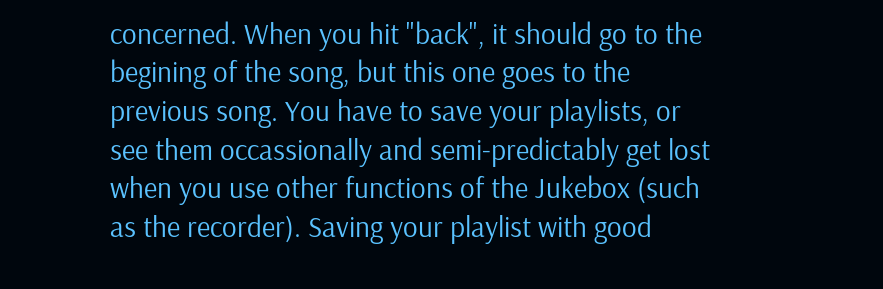concerned. When you hit "back", it should go to the begining of the song, but this one goes to the previous song. You have to save your playlists, or see them occassionally and semi-predictably get lost when you use other functions of the Jukebox (such as the recorder). Saving your playlist with good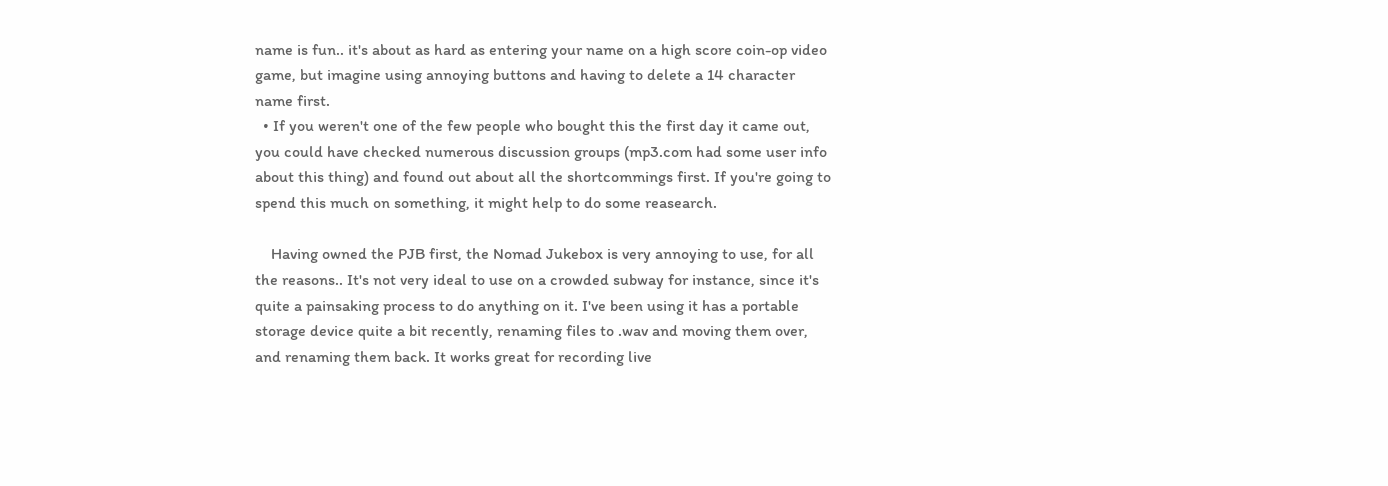name is fun.. it's about as hard as entering your name on a high score coin-op video game, but imagine using annoying buttons and having to delete a 14 character name first.
  • If you weren't one of the few people who bought this the first day it came out, you could have checked numerous discussion groups (mp3.com had some user info about this thing) and found out about all the shortcommings first. If you're going to spend this much on something, it might help to do some reasearch.

    Having owned the PJB first, the Nomad Jukebox is very annoying to use, for all the reasons.. It's not very ideal to use on a crowded subway for instance, since it's quite a painsaking process to do anything on it. I've been using it has a portable storage device quite a bit recently, renaming files to .wav and moving them over, and renaming them back. It works great for recording live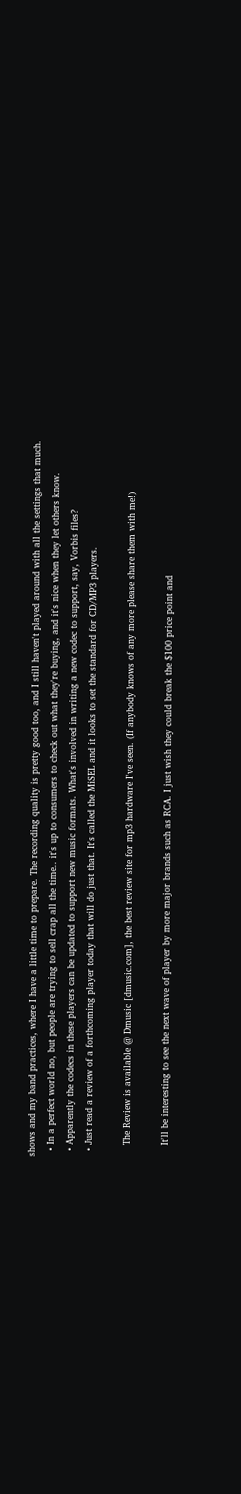shows and my band practices, where I have a little time to prepare. The recording quality is pretty good too, and I still haven't played around with all the settings that much.
  • In a perfect world no, but people are trying to sell crap all the time.. it's up to consumers to check out what they're buying, and it's nice when they let others know.
  • Apparently the codecs in these players can be updated to support new music formats. What's involved in writing a new codec to support, say, Vorbis files?
  • Just read a review of a forthcoming player today that will do just that. It's called the MiSEL and it looks to set the standard for CD/MP3 players.

    The Review is available @ Dmusic [dmusic.com], the best review site for mp3 hardware I've seen. (If anybody knows of any more please share them with me!)

    It'll be interesting to see the next wave of player by more major brands such as RCA. I just wish they could break the $100 price point and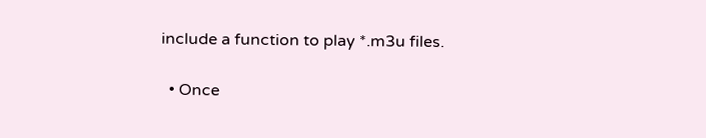include a function to play *.m3u files.

  • Once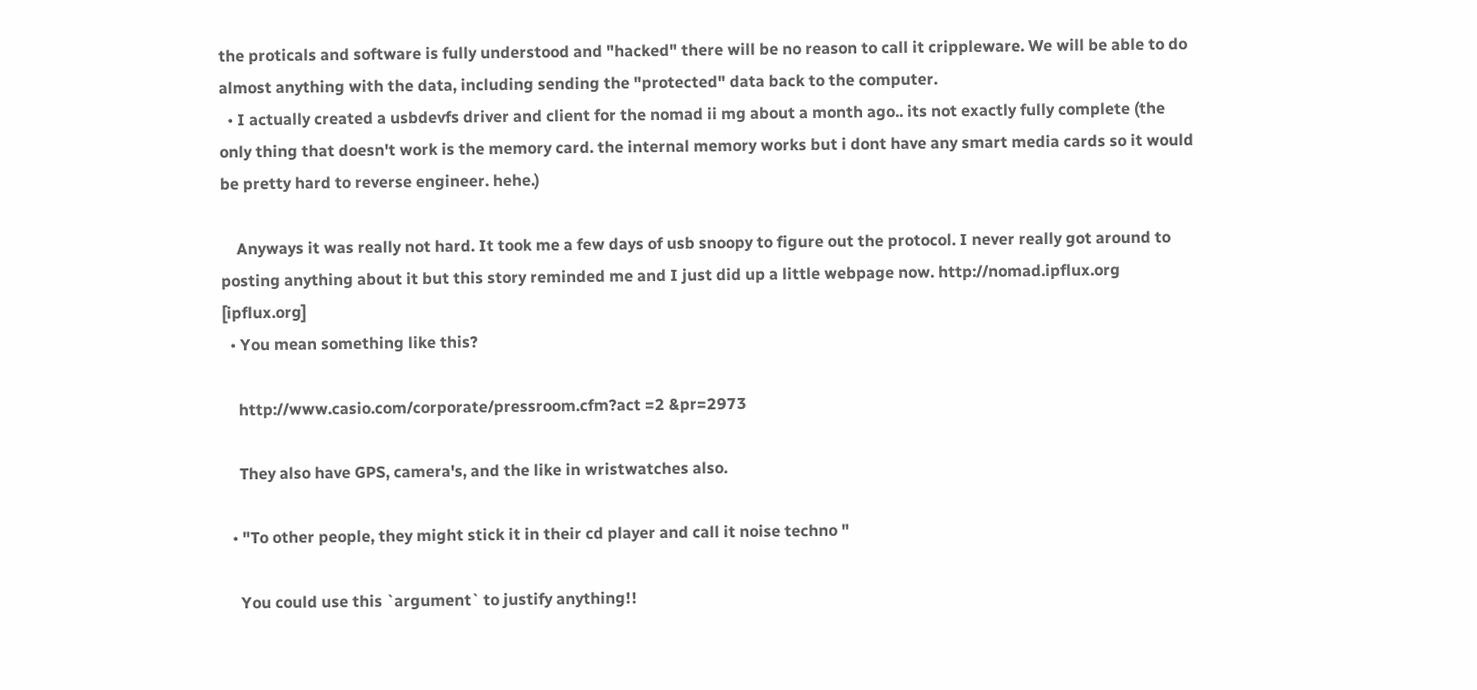the proticals and software is fully understood and "hacked" there will be no reason to call it crippleware. We will be able to do almost anything with the data, including sending the "protected" data back to the computer.
  • I actually created a usbdevfs driver and client for the nomad ii mg about a month ago.. its not exactly fully complete (the only thing that doesn't work is the memory card. the internal memory works but i dont have any smart media cards so it would be pretty hard to reverse engineer. hehe.)

    Anyways it was really not hard. It took me a few days of usb snoopy to figure out the protocol. I never really got around to posting anything about it but this story reminded me and I just did up a little webpage now. http://nomad.ipflux.org [ipflux.org]
  • You mean something like this?

    http://www.casio.com/corporate/pressroom.cfm?act =2 &pr=2973

    They also have GPS, camera's, and the like in wristwatches also.

  • "To other people, they might stick it in their cd player and call it noise techno "

    You could use this `argument` to justify anything!!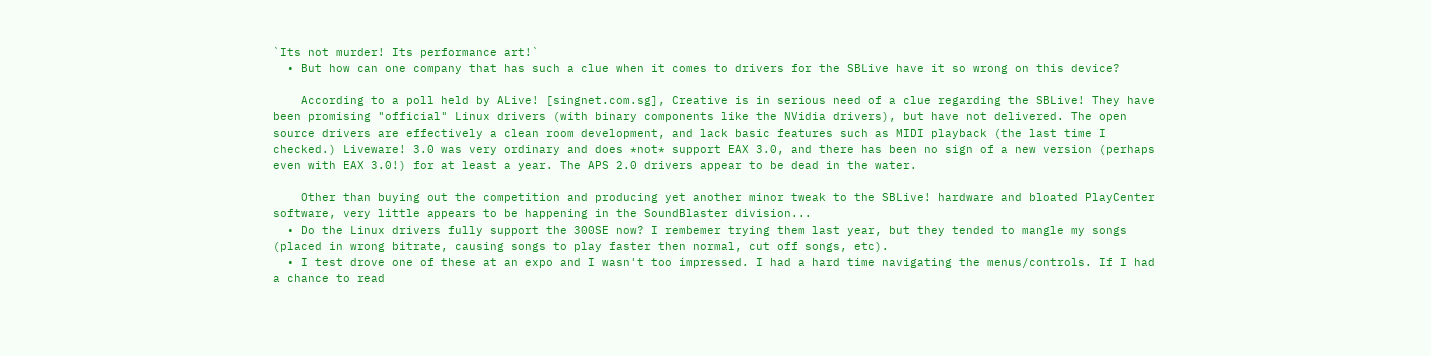`Its not murder! Its performance art!`
  • But how can one company that has such a clue when it comes to drivers for the SBLive have it so wrong on this device?

    According to a poll held by ALive! [singnet.com.sg], Creative is in serious need of a clue regarding the SBLive! They have been promising "official" Linux drivers (with binary components like the NVidia drivers), but have not delivered. The open source drivers are effectively a clean room development, and lack basic features such as MIDI playback (the last time I checked.) Liveware! 3.0 was very ordinary and does *not* support EAX 3.0, and there has been no sign of a new version (perhaps even with EAX 3.0!) for at least a year. The APS 2.0 drivers appear to be dead in the water.

    Other than buying out the competition and producing yet another minor tweak to the SBLive! hardware and bloated PlayCenter software, very little appears to be happening in the SoundBlaster division...
  • Do the Linux drivers fully support the 300SE now? I rembemer trying them last year, but they tended to mangle my songs (placed in wrong bitrate, causing songs to play faster then normal, cut off songs, etc).
  • I test drove one of these at an expo and I wasn't too impressed. I had a hard time navigating the menus/controls. If I had a chance to read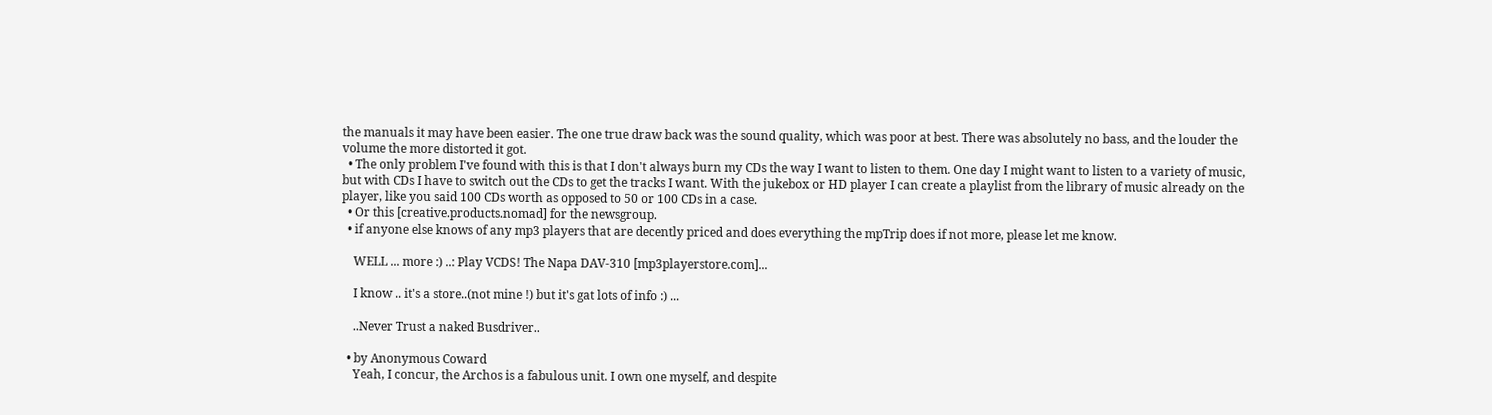the manuals it may have been easier. The one true draw back was the sound quality, which was poor at best. There was absolutely no bass, and the louder the volume the more distorted it got.
  • The only problem I've found with this is that I don't always burn my CDs the way I want to listen to them. One day I might want to listen to a variety of music, but with CDs I have to switch out the CDs to get the tracks I want. With the jukebox or HD player I can create a playlist from the library of music already on the player, like you said 100 CDs worth as opposed to 50 or 100 CDs in a case.
  • Or this [creative.products.nomad] for the newsgroup.
  • if anyone else knows of any mp3 players that are decently priced and does everything the mpTrip does if not more, please let me know.

    WELL ... more :) ..: Play VCDS! The Napa DAV-310 [mp3playerstore.com]...

    I know .. it's a store..(not mine !) but it's gat lots of info :) ...

    ..Never Trust a naked Busdriver..

  • by Anonymous Coward
    Yeah, I concur, the Archos is a fabulous unit. I own one myself, and despite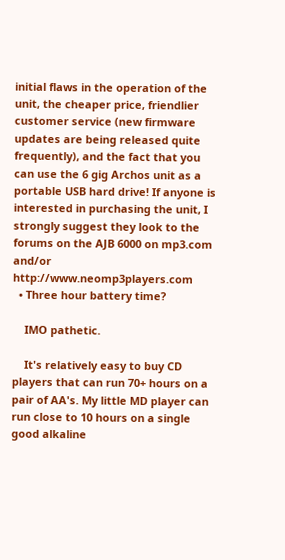initial flaws in the operation of the unit, the cheaper price, friendlier customer service (new firmware updates are being released quite frequently), and the fact that you can use the 6 gig Archos unit as a portable USB hard drive! If anyone is interested in purchasing the unit, I strongly suggest they look to the forums on the AJB 6000 on mp3.com and/or http://www.neomp3players.com
  • Three hour battery time?

    IMO pathetic.

    It's relatively easy to buy CD players that can run 70+ hours on a pair of AA's. My little MD player can run close to 10 hours on a single good alkaline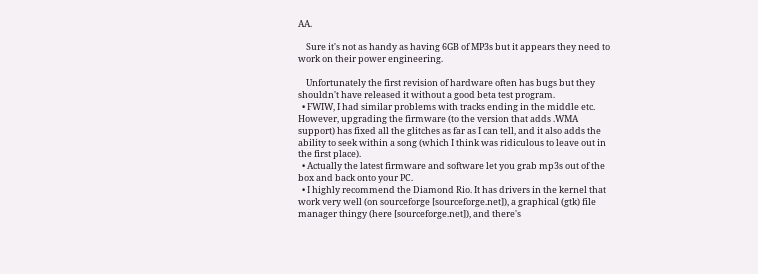AA.

    Sure it's not as handy as having 6GB of MP3s but it appears they need to work on their power engineering.

    Unfortunately the first revision of hardware often has bugs but they shouldn't have released it without a good beta test program.
  • FWIW, I had similar problems with tracks ending in the middle etc. However, upgrading the firmware (to the version that adds .WMA support) has fixed all the glitches as far as I can tell, and it also adds the ability to seek within a song (which I think was ridiculous to leave out in the first place).
  • Actually the latest firmware and software let you grab mp3s out of the box and back onto your PC.
  • I highly recommend the Diamond Rio. It has drivers in the kernel that work very well (on sourceforge [sourceforge.net]), a graphical (gtk) file manager thingy (here [sourceforge.net]), and there's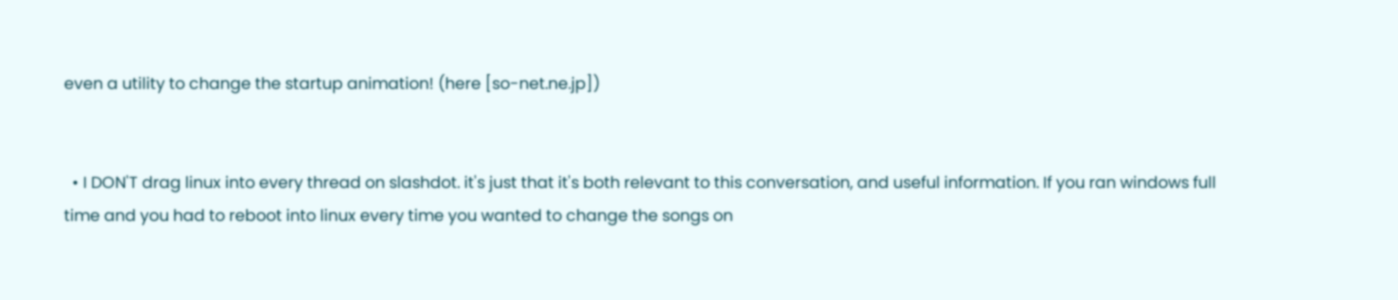even a utility to change the startup animation! (here [so-net.ne.jp])


  • I DON'T drag linux into every thread on slashdot. it's just that it's both relevant to this conversation, and useful information. If you ran windows full time and you had to reboot into linux every time you wanted to change the songs on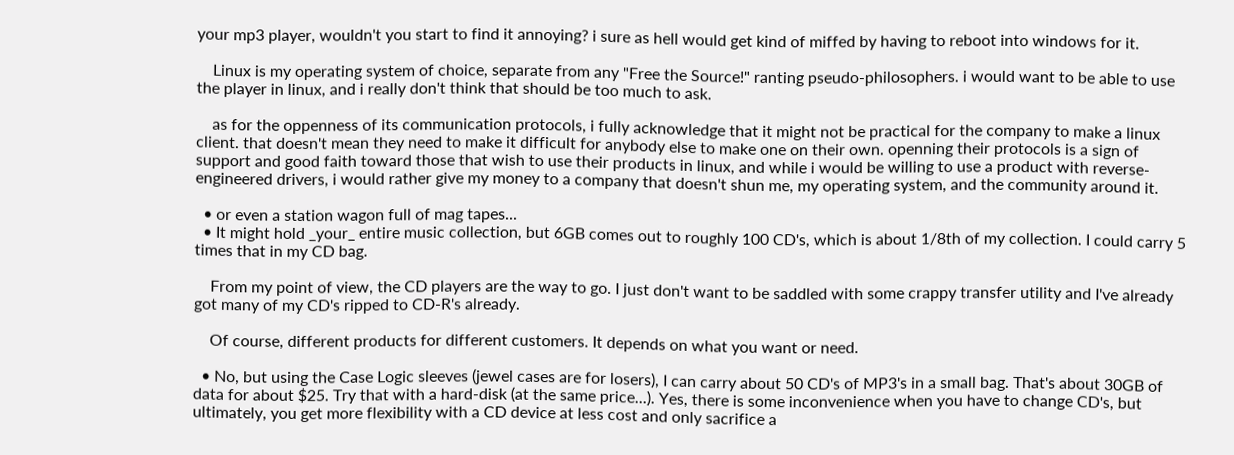your mp3 player, wouldn't you start to find it annoying? i sure as hell would get kind of miffed by having to reboot into windows for it.

    Linux is my operating system of choice, separate from any "Free the Source!" ranting pseudo-philosophers. i would want to be able to use the player in linux, and i really don't think that should be too much to ask.

    as for the oppenness of its communication protocols, i fully acknowledge that it might not be practical for the company to make a linux client. that doesn't mean they need to make it difficult for anybody else to make one on their own. openning their protocols is a sign of support and good faith toward those that wish to use their products in linux, and while i would be willing to use a product with reverse-engineered drivers, i would rather give my money to a company that doesn't shun me, my operating system, and the community around it.

  • or even a station wagon full of mag tapes...
  • It might hold _your_ entire music collection, but 6GB comes out to roughly 100 CD's, which is about 1/8th of my collection. I could carry 5 times that in my CD bag.

    From my point of view, the CD players are the way to go. I just don't want to be saddled with some crappy transfer utility and I've already got many of my CD's ripped to CD-R's already.

    Of course, different products for different customers. It depends on what you want or need.

  • No, but using the Case Logic sleeves (jewel cases are for losers), I can carry about 50 CD's of MP3's in a small bag. That's about 30GB of data for about $25. Try that with a hard-disk (at the same price...). Yes, there is some inconvenience when you have to change CD's, but ultimately, you get more flexibility with a CD device at less cost and only sacrifice a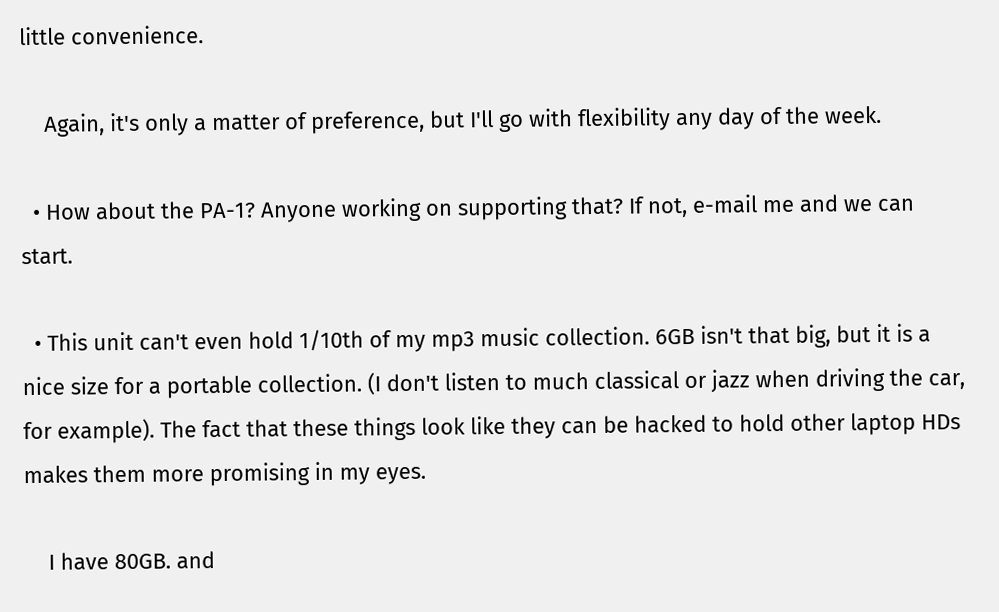little convenience.

    Again, it's only a matter of preference, but I'll go with flexibility any day of the week.

  • How about the PA-1? Anyone working on supporting that? If not, e-mail me and we can start.

  • This unit can't even hold 1/10th of my mp3 music collection. 6GB isn't that big, but it is a nice size for a portable collection. (I don't listen to much classical or jazz when driving the car, for example). The fact that these things look like they can be hacked to hold other laptop HDs makes them more promising in my eyes.

    I have 80GB. and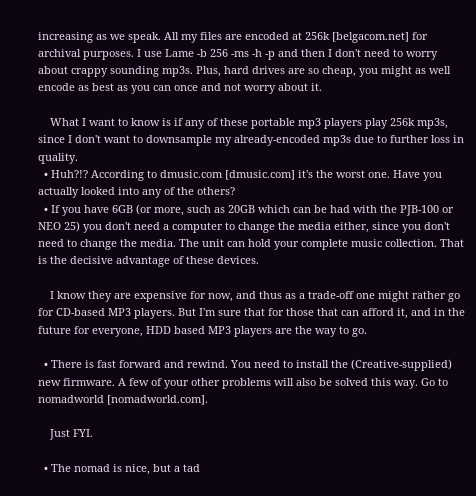increasing as we speak. All my files are encoded at 256k [belgacom.net] for archival purposes. I use Lame -b 256 -ms -h -p and then I don't need to worry about crappy sounding mp3s. Plus, hard drives are so cheap, you might as well encode as best as you can once and not worry about it.

    What I want to know is if any of these portable mp3 players play 256k mp3s, since I don't want to downsample my already-encoded mp3s due to further loss in quality.
  • Huh?!? According to dmusic.com [dmusic.com] it's the worst one. Have you actually looked into any of the others?
  • If you have 6GB (or more, such as 20GB which can be had with the PJB-100 or NEO 25) you don't need a computer to change the media either, since you don't need to change the media. The unit can hold your complete music collection. That is the decisive advantage of these devices.

    I know they are expensive for now, and thus as a trade-off one might rather go for CD-based MP3 players. But I'm sure that for those that can afford it, and in the future for everyone, HDD based MP3 players are the way to go.

  • There is fast forward and rewind. You need to install the (Creative-supplied) new firmware. A few of your other problems will also be solved this way. Go to nomadworld [nomadworld.com].

    Just FYI.

  • The nomad is nice, but a tad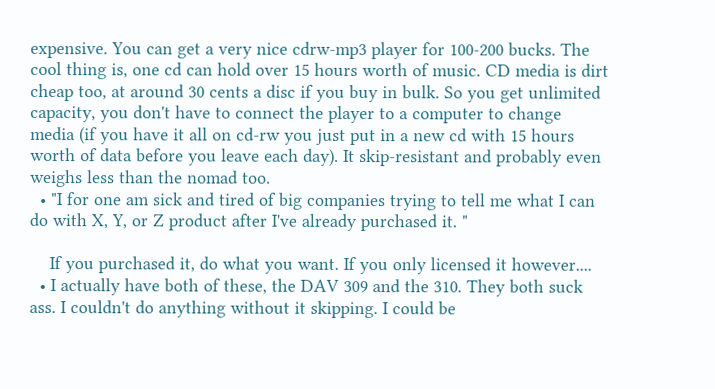expensive. You can get a very nice cdrw-mp3 player for 100-200 bucks. The cool thing is, one cd can hold over 15 hours worth of music. CD media is dirt cheap too, at around 30 cents a disc if you buy in bulk. So you get unlimited capacity, you don't have to connect the player to a computer to change media (if you have it all on cd-rw you just put in a new cd with 15 hours worth of data before you leave each day). It skip-resistant and probably even weighs less than the nomad too.
  • "I for one am sick and tired of big companies trying to tell me what I can do with X, Y, or Z product after I've already purchased it. "

    If you purchased it, do what you want. If you only licensed it however....
  • I actually have both of these, the DAV 309 and the 310. They both suck ass. I couldn't do anything without it skipping. I could be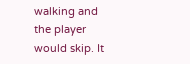walking and the player would skip. It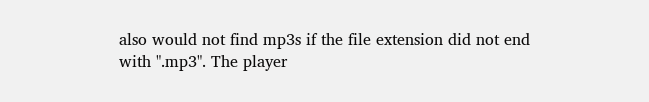also would not find mp3s if the file extension did not end with ".mp3". The player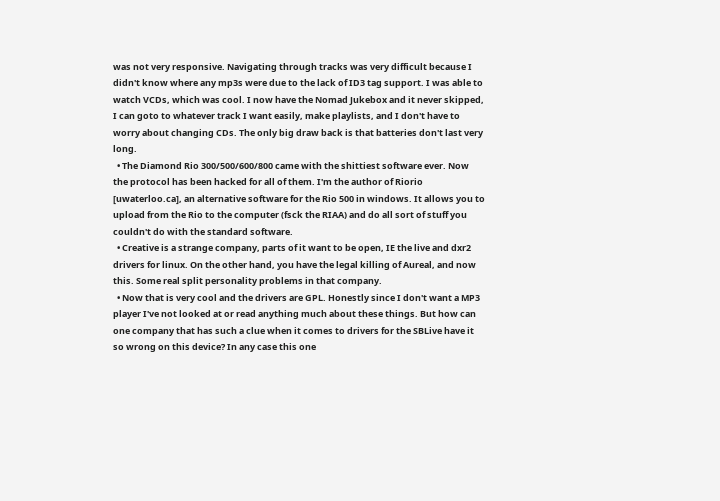was not very responsive. Navigating through tracks was very difficult because I didn't know where any mp3s were due to the lack of ID3 tag support. I was able to watch VCDs, which was cool. I now have the Nomad Jukebox and it never skipped, I can goto to whatever track I want easily, make playlists, and I don't have to worry about changing CDs. The only big draw back is that batteries don't last very long.
  • The Diamond Rio 300/500/600/800 came with the shittiest software ever. Now the protocol has been hacked for all of them. I'm the author of Riorio [uwaterloo.ca], an alternative software for the Rio 500 in windows. It allows you to upload from the Rio to the computer (fsck the RIAA) and do all sort of stuff you couldn't do with the standard software.
  • Creative is a strange company, parts of it want to be open, IE the live and dxr2 drivers for linux. On the other hand, you have the legal killing of Aureal, and now this. Some real split personality problems in that company.
  • Now that is very cool and the drivers are GPL. Honestly since I don't want a MP3 player I've not looked at or read anything much about these things. But how can one company that has such a clue when it comes to drivers for the SBLive have it so wrong on this device? In any case this one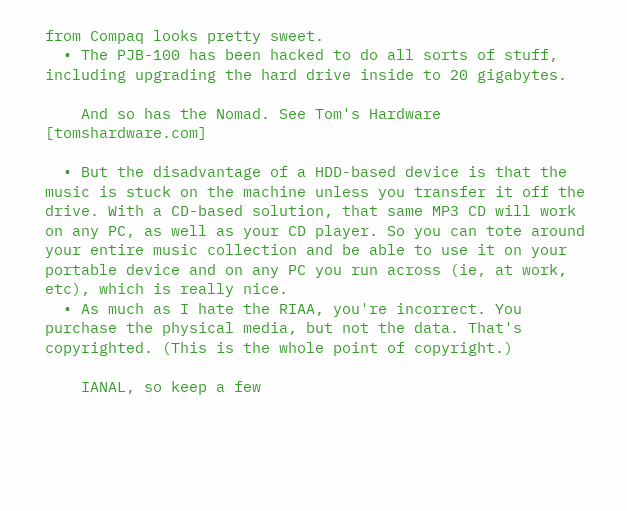from Compaq looks pretty sweet.
  • The PJB-100 has been hacked to do all sorts of stuff, including upgrading the hard drive inside to 20 gigabytes.

    And so has the Nomad. See Tom's Hardware [tomshardware.com]

  • But the disadvantage of a HDD-based device is that the music is stuck on the machine unless you transfer it off the drive. With a CD-based solution, that same MP3 CD will work on any PC, as well as your CD player. So you can tote around your entire music collection and be able to use it on your portable device and on any PC you run across (ie, at work, etc), which is really nice.
  • As much as I hate the RIAA, you're incorrect. You purchase the physical media, but not the data. That's copyrighted. (This is the whole point of copyright.)

    IANAL, so keep a few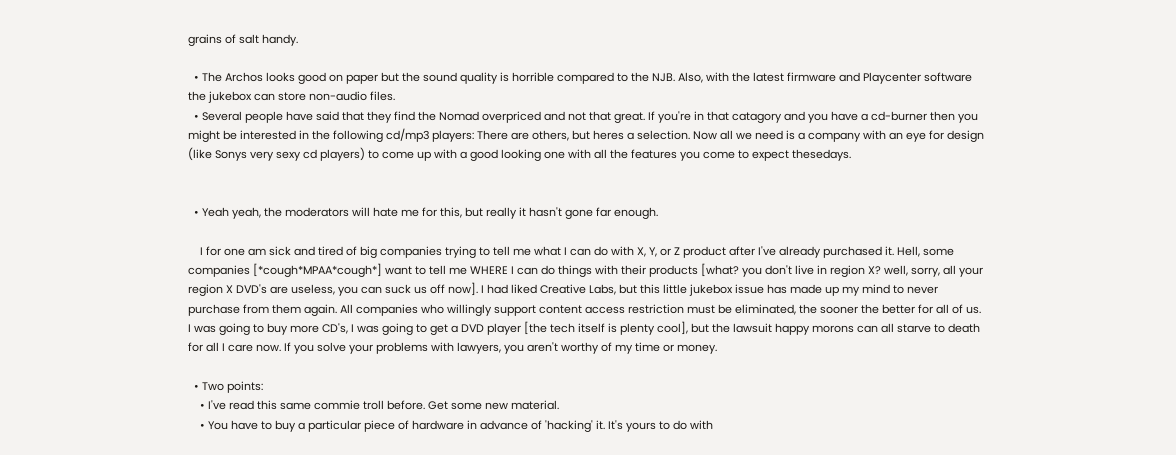grains of salt handy.

  • The Archos looks good on paper but the sound quality is horrible compared to the NJB. Also, with the latest firmware and Playcenter software the jukebox can store non-audio files.
  • Several people have said that they find the Nomad overpriced and not that great. If you're in that catagory and you have a cd-burner then you might be interested in the following cd/mp3 players: There are others, but heres a selection. Now all we need is a company with an eye for design (like Sonys very sexy cd players) to come up with a good looking one with all the features you come to expect thesedays.


  • Yeah yeah, the moderators will hate me for this, but really it hasn't gone far enough.

    I for one am sick and tired of big companies trying to tell me what I can do with X, Y, or Z product after I've already purchased it. Hell, some companies [*cough*MPAA*cough*] want to tell me WHERE I can do things with their products [what? you don't live in region X? well, sorry, all your region X DVD's are useless, you can suck us off now]. I had liked Creative Labs, but this little jukebox issue has made up my mind to never purchase from them again. All companies who willingly support content access restriction must be eliminated, the sooner the better for all of us. I was going to buy more CD's, I was going to get a DVD player [the tech itself is plenty cool], but the lawsuit happy morons can all starve to death for all I care now. If you solve your problems with lawyers, you aren't worthy of my time or money.

  • Two points:
    • I've read this same commie troll before. Get some new material.
    • You have to buy a particular piece of hardware in advance of 'hacking' it. It's yours to do with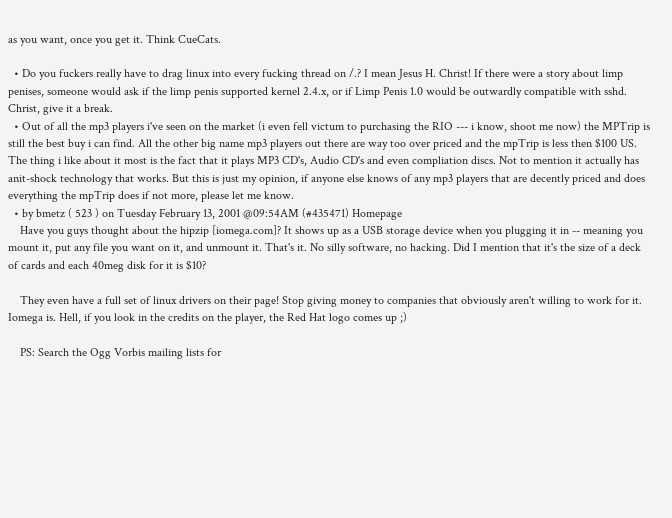as you want, once you get it. Think CueCats.

  • Do you fuckers really have to drag linux into every fucking thread on /.? I mean Jesus H. Christ! If there were a story about limp penises, someone would ask if the limp penis supported kernel 2.4.x, or if Limp Penis 1.0 would be outwardly compatible with sshd. Christ, give it a break.
  • Out of all the mp3 players i've seen on the market (i even fell victum to purchasing the RIO --- i know, shoot me now) the MPTrip is still the best buy i can find. All the other big name mp3 players out there are way too over priced and the mpTrip is less then $100 US. The thing i like about it most is the fact that it plays MP3 CD's, Audio CD's and even compliation discs. Not to mention it actually has anit-shock technology that works. But this is just my opinion, if anyone else knows of any mp3 players that are decently priced and does everything the mpTrip does if not more, please let me know.
  • by bmetz ( 523 ) on Tuesday February 13, 2001 @09:54AM (#435471) Homepage
    Have you guys thought about the hipzip [iomega.com]? It shows up as a USB storage device when you plugging it in -- meaning you mount it, put any file you want on it, and unmount it. That's it. No silly software, no hacking. Did I mention that it's the size of a deck of cards and each 40meg disk for it is $10?

    They even have a full set of linux drivers on their page! Stop giving money to companies that obviously aren't willing to work for it. Iomega is. Hell, if you look in the credits on the player, the Red Hat logo comes up ;)

    PS: Search the Ogg Vorbis mailing lists for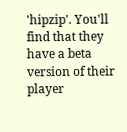'hipzip'. You'll find that they have a beta version of their player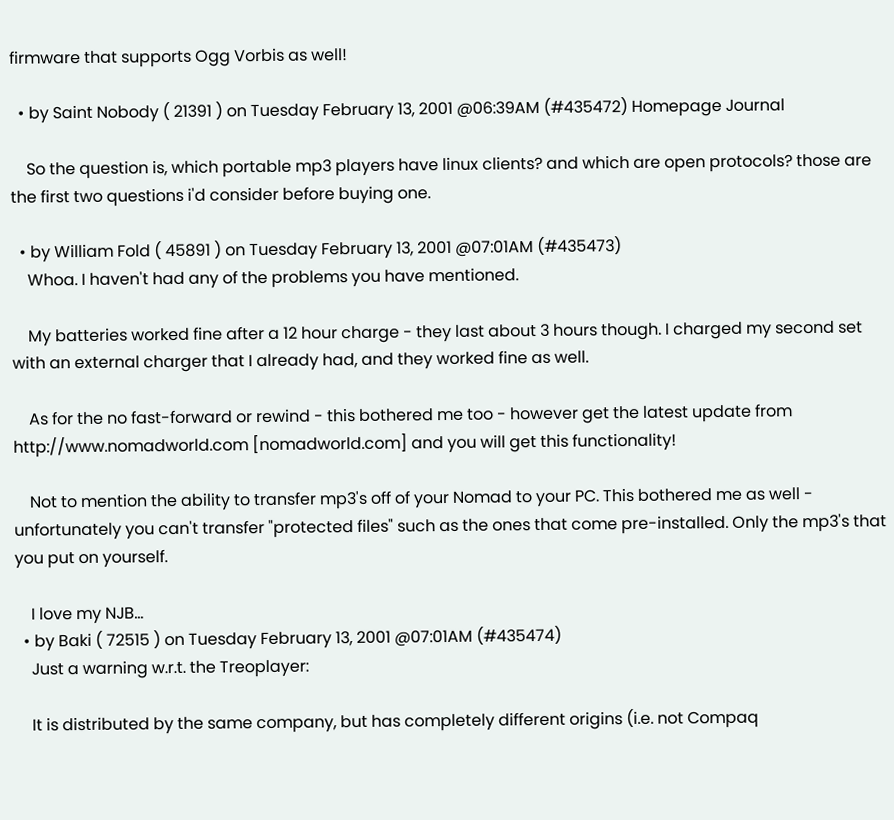firmware that supports Ogg Vorbis as well!

  • by Saint Nobody ( 21391 ) on Tuesday February 13, 2001 @06:39AM (#435472) Homepage Journal

    So the question is, which portable mp3 players have linux clients? and which are open protocols? those are the first two questions i'd consider before buying one.

  • by William Fold ( 45891 ) on Tuesday February 13, 2001 @07:01AM (#435473)
    Whoa. I haven't had any of the problems you have mentioned.

    My batteries worked fine after a 12 hour charge - they last about 3 hours though. I charged my second set with an external charger that I already had, and they worked fine as well.

    As for the no fast-forward or rewind - this bothered me too - however get the latest update from http://www.nomadworld.com [nomadworld.com] and you will get this functionality!

    Not to mention the ability to transfer mp3's off of your Nomad to your PC. This bothered me as well - unfortunately you can't transfer "protected files" such as the ones that come pre-installed. Only the mp3's that you put on yourself.

    I love my NJB...
  • by Baki ( 72515 ) on Tuesday February 13, 2001 @07:01AM (#435474)
    Just a warning w.r.t. the Treoplayer:

    It is distributed by the same company, but has completely different origins (i.e. not Compaq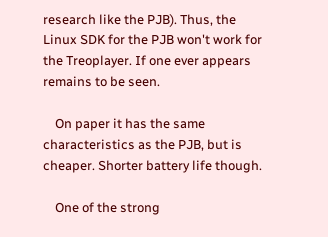research like the PJB). Thus, the Linux SDK for the PJB won't work for the Treoplayer. If one ever appears remains to be seen.

    On paper it has the same characteristics as the PJB, but is cheaper. Shorter battery life though.

    One of the strong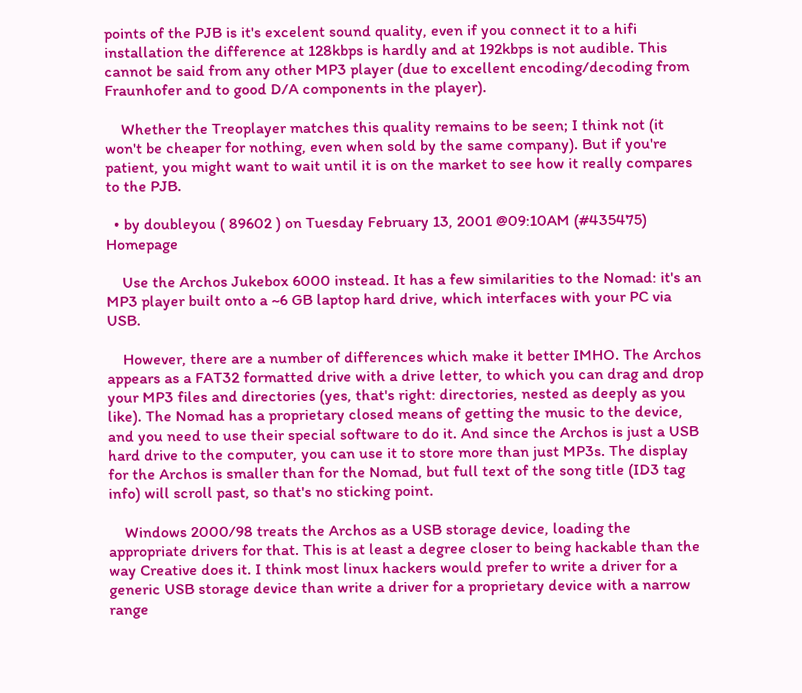points of the PJB is it's excelent sound quality, even if you connect it to a hifi installation the difference at 128kbps is hardly and at 192kbps is not audible. This cannot be said from any other MP3 player (due to excellent encoding/decoding from Fraunhofer and to good D/A components in the player).

    Whether the Treoplayer matches this quality remains to be seen; I think not (it won't be cheaper for nothing, even when sold by the same company). But if you're patient, you might want to wait until it is on the market to see how it really compares to the PJB.

  • by doubleyou ( 89602 ) on Tuesday February 13, 2001 @09:10AM (#435475) Homepage

    Use the Archos Jukebox 6000 instead. It has a few similarities to the Nomad: it's an MP3 player built onto a ~6 GB laptop hard drive, which interfaces with your PC via USB.

    However, there are a number of differences which make it better IMHO. The Archos appears as a FAT32 formatted drive with a drive letter, to which you can drag and drop your MP3 files and directories (yes, that's right: directories, nested as deeply as you like). The Nomad has a proprietary closed means of getting the music to the device, and you need to use their special software to do it. And since the Archos is just a USB hard drive to the computer, you can use it to store more than just MP3s. The display for the Archos is smaller than for the Nomad, but full text of the song title (ID3 tag info) will scroll past, so that's no sticking point.

    Windows 2000/98 treats the Archos as a USB storage device, loading the appropriate drivers for that. This is at least a degree closer to being hackable than the way Creative does it. I think most linux hackers would prefer to write a driver for a generic USB storage device than write a driver for a proprietary device with a narrow range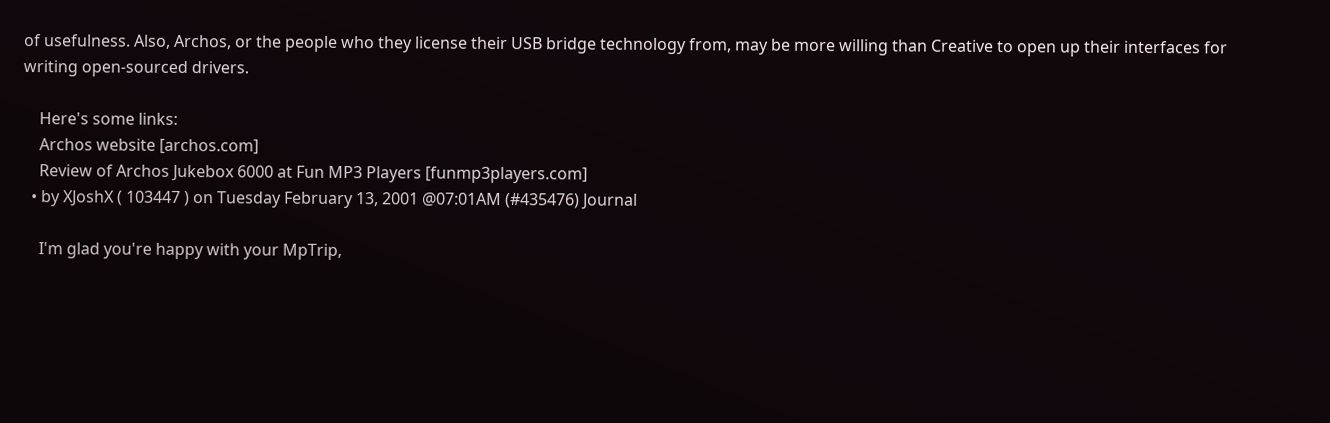of usefulness. Also, Archos, or the people who they license their USB bridge technology from, may be more willing than Creative to open up their interfaces for writing open-sourced drivers.

    Here's some links:
    Archos website [archos.com]
    Review of Archos Jukebox 6000 at Fun MP3 Players [funmp3players.com]
  • by XJoshX ( 103447 ) on Tuesday February 13, 2001 @07:01AM (#435476) Journal

    I'm glad you're happy with your MpTrip,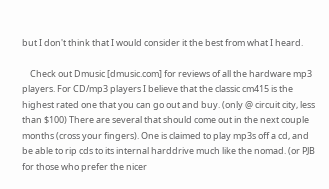but I don't think that I would consider it the best from what I heard.

    Check out Dmusic [dmusic.com] for reviews of all the hardware mp3 players. For CD/mp3 players I believe that the classic cm415 is the highest rated one that you can go out and buy. (only @ circuit city, less than $100) There are several that should come out in the next couple months (cross your fingers). One is claimed to play mp3s off a cd, and be able to rip cds to its internal harddrive much like the nomad. (or PJB for those who prefer the nicer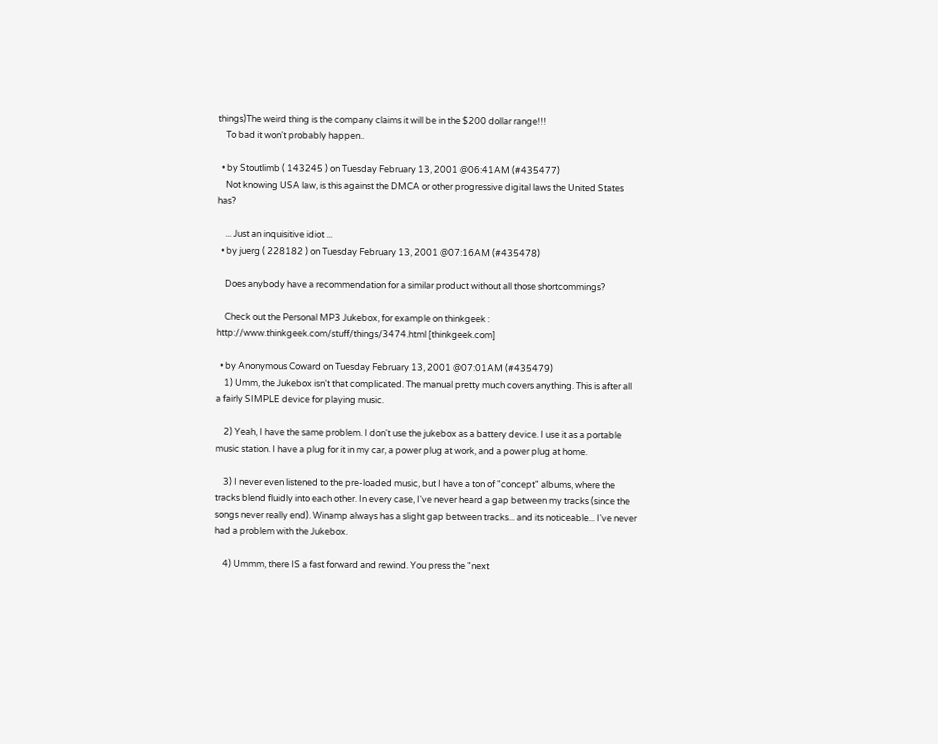things)The weird thing is the company claims it will be in the $200 dollar range!!!
    To bad it won't probably happen..

  • by Stoutlimb ( 143245 ) on Tuesday February 13, 2001 @06:41AM (#435477)
    Not knowing USA law, is this against the DMCA or other progressive digital laws the United States has?

    ... Just an inquisitive idiot ...
  • by juerg ( 228182 ) on Tuesday February 13, 2001 @07:16AM (#435478)

    Does anybody have a recommendation for a similar product without all those shortcommings?

    Check out the Personal MP3 Jukebox, for example on thinkgeek : http://www.thinkgeek.com/stuff/things/3474.html [thinkgeek.com]

  • by Anonymous Coward on Tuesday February 13, 2001 @07:01AM (#435479)
    1) Umm, the Jukebox isn't that complicated. The manual pretty much covers anything. This is after all a fairly SIMPLE device for playing music.

    2) Yeah, I have the same problem. I don't use the jukebox as a battery device. I use it as a portable music station. I have a plug for it in my car, a power plug at work, and a power plug at home.

    3) I never even listened to the pre-loaded music, but I have a ton of "concept" albums, where the tracks blend fluidly into each other. In every case, I've never heard a gap between my tracks (since the songs never really end). Winamp always has a slight gap between tracks... and its noticeable... I've never had a problem with the Jukebox.

    4) Ummm, there IS a fast forward and rewind. You press the "next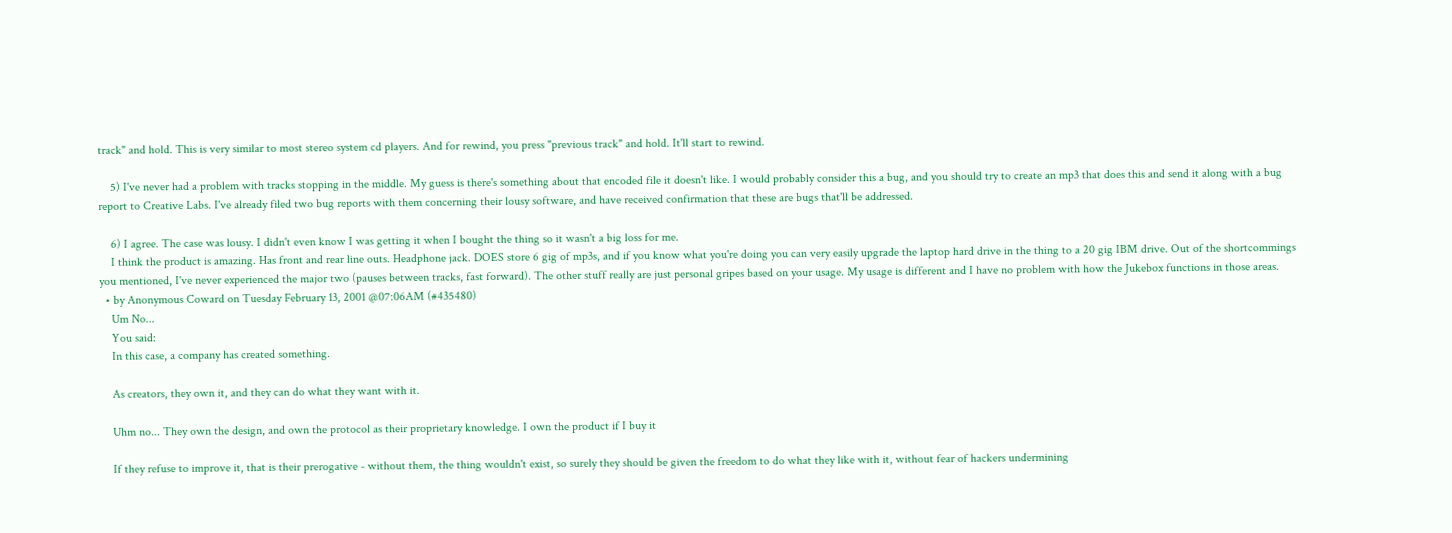track" and hold. This is very similar to most stereo system cd players. And for rewind, you press "previous track" and hold. It'll start to rewind.

    5) I've never had a problem with tracks stopping in the middle. My guess is there's something about that encoded file it doesn't like. I would probably consider this a bug, and you should try to create an mp3 that does this and send it along with a bug report to Creative Labs. I've already filed two bug reports with them concerning their lousy software, and have received confirmation that these are bugs that'll be addressed.

    6) I agree. The case was lousy. I didn't even know I was getting it when I bought the thing so it wasn't a big loss for me.
    I think the product is amazing. Has front and rear line outs. Headphone jack. DOES store 6 gig of mp3s, and if you know what you're doing you can very easily upgrade the laptop hard drive in the thing to a 20 gig IBM drive. Out of the shortcommings you mentioned, I've never experienced the major two (pauses between tracks, fast forward). The other stuff really are just personal gripes based on your usage. My usage is different and I have no problem with how the Jukebox functions in those areas.
  • by Anonymous Coward on Tuesday February 13, 2001 @07:06AM (#435480)
    Um No...
    You said:
    In this case, a company has created something.

    As creators, they own it, and they can do what they want with it.

    Uhm no... They own the design, and own the protocol as their proprietary knowledge. I own the product if I buy it

    If they refuse to improve it, that is their prerogative - without them, the thing wouldn't exist, so surely they should be given the freedom to do what they like with it, without fear of hackers undermining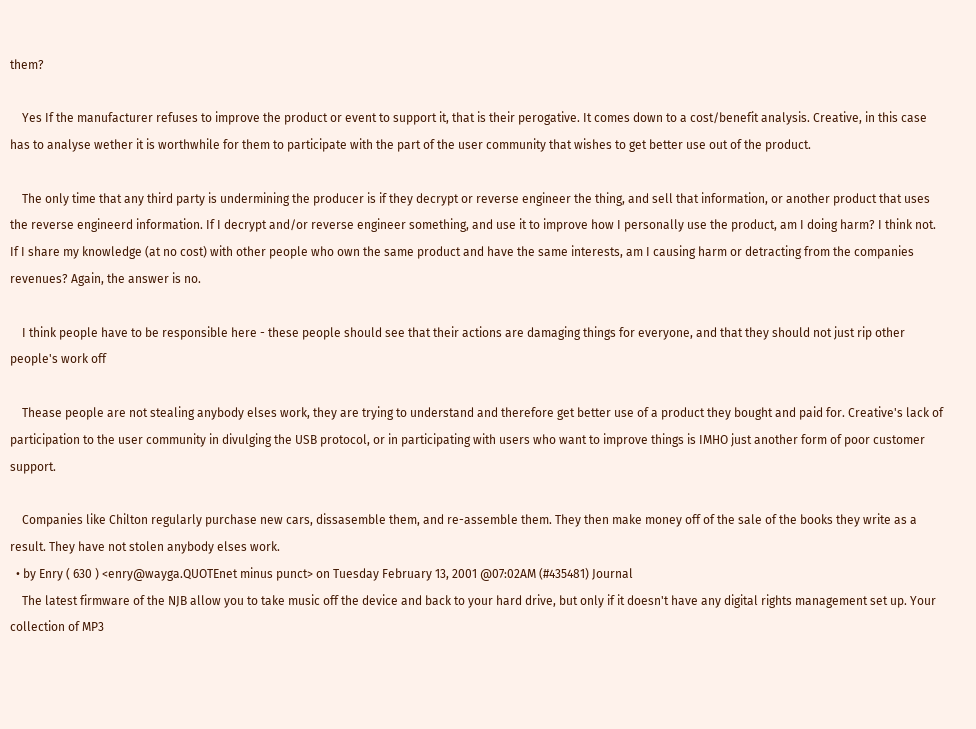them?

    Yes If the manufacturer refuses to improve the product or event to support it, that is their perogative. It comes down to a cost/benefit analysis. Creative, in this case has to analyse wether it is worthwhile for them to participate with the part of the user community that wishes to get better use out of the product.

    The only time that any third party is undermining the producer is if they decrypt or reverse engineer the thing, and sell that information, or another product that uses the reverse engineerd information. If I decrypt and/or reverse engineer something, and use it to improve how I personally use the product, am I doing harm? I think not. If I share my knowledge (at no cost) with other people who own the same product and have the same interests, am I causing harm or detracting from the companies revenues? Again, the answer is no.

    I think people have to be responsible here - these people should see that their actions are damaging things for everyone, and that they should not just rip other people's work off

    Thease people are not stealing anybody elses work, they are trying to understand and therefore get better use of a product they bought and paid for. Creative's lack of participation to the user community in divulging the USB protocol, or in participating with users who want to improve things is IMHO just another form of poor customer support.

    Companies like Chilton regularly purchase new cars, dissasemble them, and re-assemble them. They then make money off of the sale of the books they write as a result. They have not stolen anybody elses work.
  • by Enry ( 630 ) <enry@wayga.QUOTEnet minus punct> on Tuesday February 13, 2001 @07:02AM (#435481) Journal
    The latest firmware of the NJB allow you to take music off the device and back to your hard drive, but only if it doesn't have any digital rights management set up. Your collection of MP3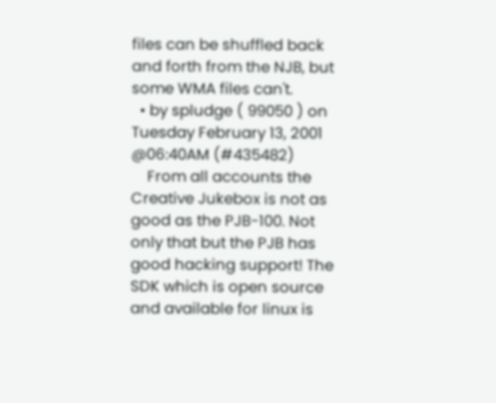files can be shuffled back and forth from the NJB, but some WMA files can't.
  • by spludge ( 99050 ) on Tuesday February 13, 2001 @06:40AM (#435482)
    From all accounts the Creative Jukebox is not as good as the PJB-100. Not only that but the PJB has good hacking support! The SDK which is open source and available for linux is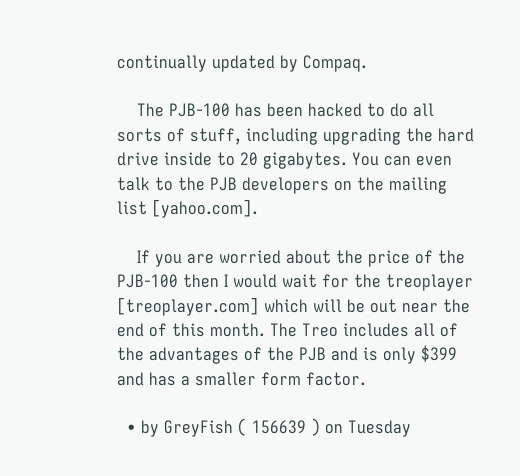continually updated by Compaq.

    The PJB-100 has been hacked to do all sorts of stuff, including upgrading the hard drive inside to 20 gigabytes. You can even talk to the PJB developers on the mailing list [yahoo.com].

    If you are worried about the price of the PJB-100 then I would wait for the treoplayer [treoplayer.com] which will be out near the end of this month. The Treo includes all of the advantages of the PJB and is only $399 and has a smaller form factor.

  • by GreyFish ( 156639 ) on Tuesday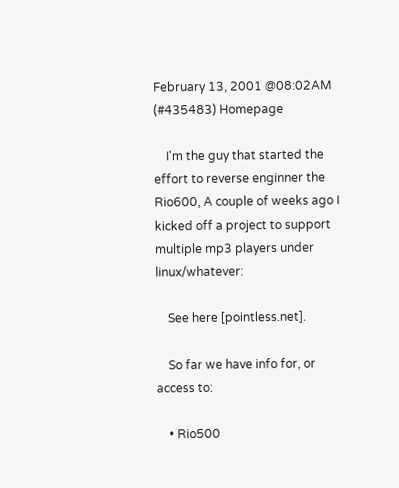February 13, 2001 @08:02AM (#435483) Homepage

    I'm the guy that started the effort to reverse enginner the Rio600, A couple of weeks ago I kicked off a project to support multiple mp3 players under linux/whatever:

    See here [pointless.net].

    So far we have info for, or access to:

    • Rio500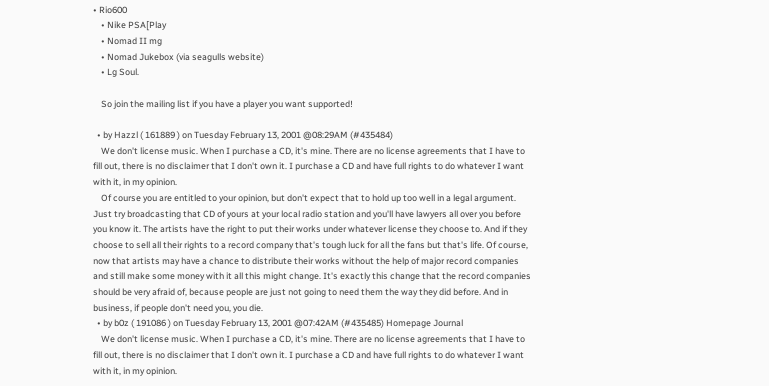• Rio600
    • Nike PSA[Play
    • Nomad II mg
    • Nomad Jukebox (via seagulls website)
    • Lg Soul.

    So join the mailing list if you have a player you want supported!

  • by Hazzl ( 161889 ) on Tuesday February 13, 2001 @08:29AM (#435484)
    We don't license music. When I purchase a CD, it's mine. There are no license agreements that I have to fill out, there is no disclaimer that I don't own it. I purchase a CD and have full rights to do whatever I want with it, in my opinion.
    Of course you are entitled to your opinion, but don't expect that to hold up too well in a legal argument. Just try broadcasting that CD of yours at your local radio station and you'll have lawyers all over you before you know it. The artists have the right to put their works under whatever license they choose to. And if they choose to sell all their rights to a record company that's tough luck for all the fans but that's life. Of course, now that artists may have a chance to distribute their works without the help of major record companies and still make some money with it all this might change. It's exactly this change that the record companies should be very afraid of, because people are just not going to need them the way they did before. And in business, if people don't need you, you die.
  • by b0z ( 191086 ) on Tuesday February 13, 2001 @07:42AM (#435485) Homepage Journal
    We don't license music. When I purchase a CD, it's mine. There are no license agreements that I have to fill out, there is no disclaimer that I don't own it. I purchase a CD and have full rights to do whatever I want with it, in my opinion.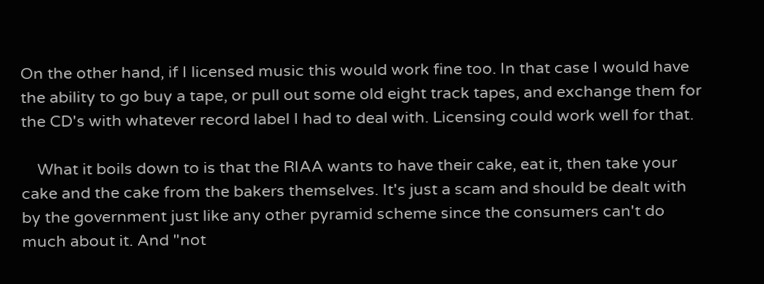On the other hand, if I licensed music this would work fine too. In that case I would have the ability to go buy a tape, or pull out some old eight track tapes, and exchange them for the CD's with whatever record label I had to deal with. Licensing could work well for that.

    What it boils down to is that the RIAA wants to have their cake, eat it, then take your cake and the cake from the bakers themselves. It's just a scam and should be dealt with by the government just like any other pyramid scheme since the consumers can't do much about it. And "not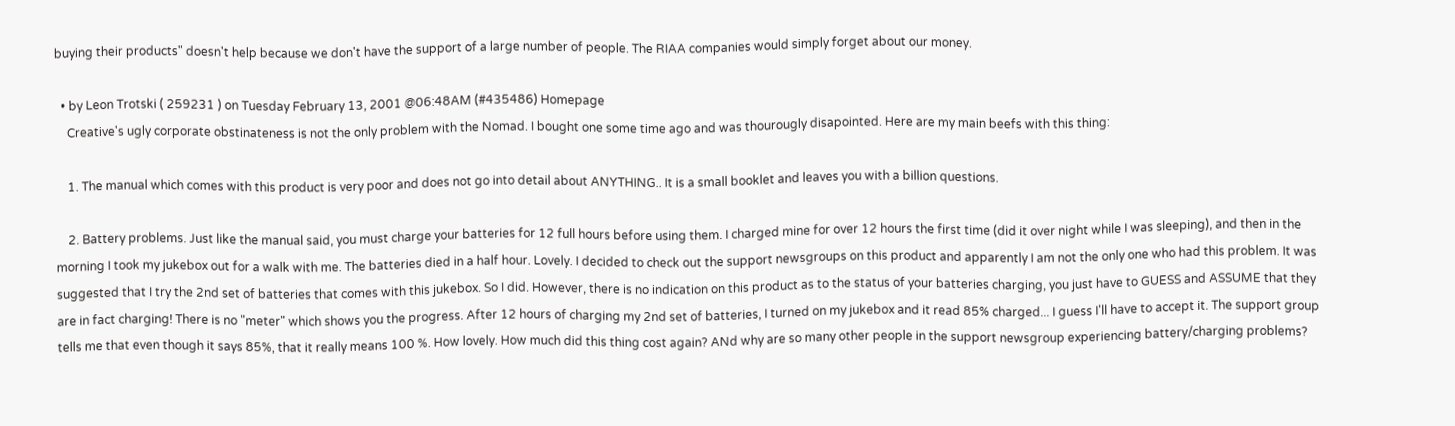buying their products" doesn't help because we don't have the support of a large number of people. The RIAA companies would simply forget about our money.

  • by Leon Trotski ( 259231 ) on Tuesday February 13, 2001 @06:48AM (#435486) Homepage
    Creative's ugly corporate obstinateness is not the only problem with the Nomad. I bought one some time ago and was thourougly disapointed. Here are my main beefs with this thing:

    1. The manual which comes with this product is very poor and does not go into detail about ANYTHING.. It is a small booklet and leaves you with a billion questions.

    2. Battery problems. Just like the manual said, you must charge your batteries for 12 full hours before using them. I charged mine for over 12 hours the first time (did it over night while I was sleeping), and then in the morning I took my jukebox out for a walk with me. The batteries died in a half hour. Lovely. I decided to check out the support newsgroups on this product and apparently I am not the only one who had this problem. It was suggested that I try the 2nd set of batteries that comes with this jukebox. So I did. However, there is no indication on this product as to the status of your batteries charging, you just have to GUESS and ASSUME that they are in fact charging! There is no "meter" which shows you the progress. After 12 hours of charging my 2nd set of batteries, I turned on my jukebox and it read 85% charged... I guess I'll have to accept it. The support group tells me that even though it says 85%, that it really means 100 %. How lovely. How much did this thing cost again? ANd why are so many other people in the support newsgroup experiencing battery/charging problems?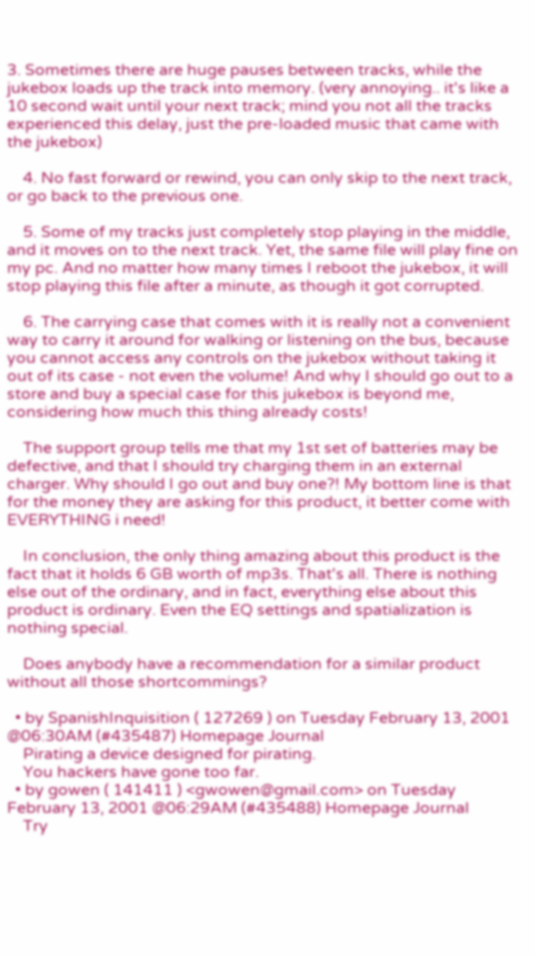3. Sometimes there are huge pauses between tracks, while the jukebox loads up the track into memory. (very annoying.. it's like a 10 second wait until your next track; mind you not all the tracks experienced this delay, just the pre-loaded music that came with the jukebox)

    4. No fast forward or rewind, you can only skip to the next track, or go back to the previous one.

    5. Some of my tracks just completely stop playing in the middle, and it moves on to the next track. Yet, the same file will play fine on my pc. And no matter how many times I reboot the jukebox, it will stop playing this file after a minute, as though it got corrupted.

    6. The carrying case that comes with it is really not a convenient way to carry it around for walking or listening on the bus, because you cannot access any controls on the jukebox without taking it out of its case - not even the volume! And why I should go out to a store and buy a special case for this jukebox is beyond me, considering how much this thing already costs!

    The support group tells me that my 1st set of batteries may be defective, and that I should try charging them in an external charger. Why should I go out and buy one?! My bottom line is that for the money they are asking for this product, it better come with EVERYTHING i need!

    In conclusion, the only thing amazing about this product is the fact that it holds 6 GB worth of mp3s. That's all. There is nothing else out of the ordinary, and in fact, everything else about this product is ordinary. Even the EQ settings and spatialization is nothing special.

    Does anybody have a recommendation for a similar product without all those shortcommings?

  • by SpanishInquisition ( 127269 ) on Tuesday February 13, 2001 @06:30AM (#435487) Homepage Journal
    Pirating a device designed for pirating.
    You hackers have gone too far.
  • by gowen ( 141411 ) <gwowen@gmail.com> on Tuesday February 13, 2001 @06:29AM (#435488) Homepage Journal
    Try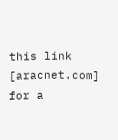this link [aracnet.com] for a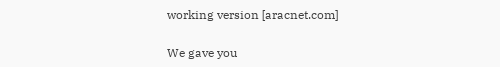working version [aracnet.com]

We gave you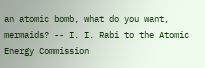an atomic bomb, what do you want, mermaids? -- I. I. Rabi to the Atomic Energy Commission